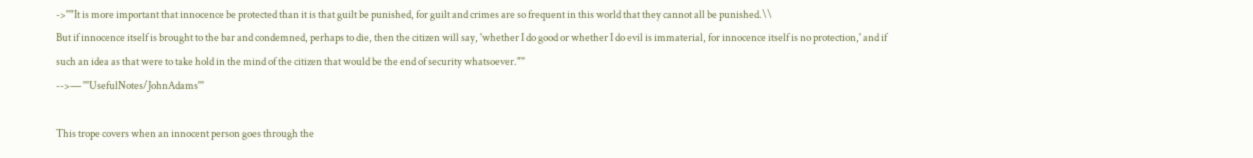->''"It is more important that innocence be protected than it is that guilt be punished, for guilt and crimes are so frequent in this world that they cannot all be punished.\\
But if innocence itself is brought to the bar and condemned, perhaps to die, then the citizen will say, 'whether I do good or whether I do evil is immaterial, for innocence itself is no protection,' and if such an idea as that were to take hold in the mind of the citizen that would be the end of security whatsoever."''
-->― '''UsefulNotes/JohnAdams'''

This trope covers when an innocent person goes through the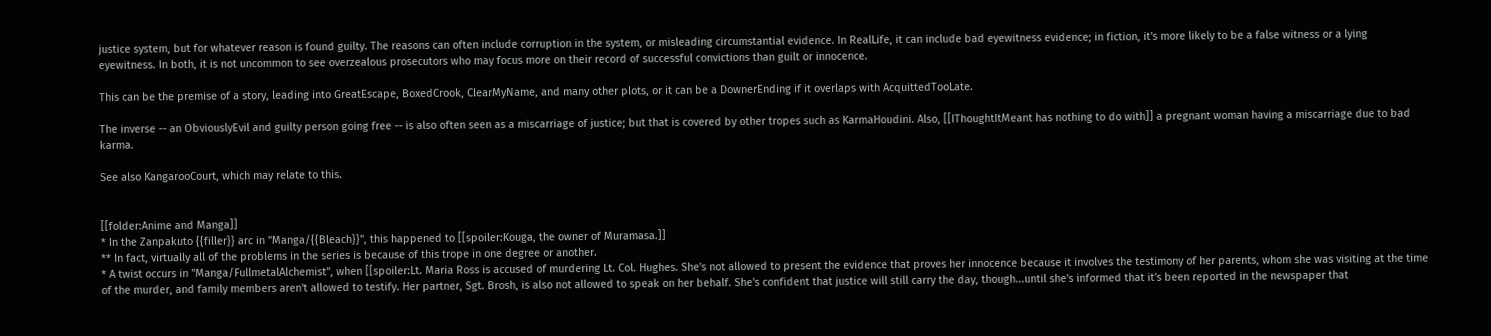justice system, but for whatever reason is found guilty. The reasons can often include corruption in the system, or misleading circumstantial evidence. In RealLife, it can include bad eyewitness evidence; in fiction, it's more likely to be a false witness or a lying eyewitness. In both, it is not uncommon to see overzealous prosecutors who may focus more on their record of successful convictions than guilt or innocence.

This can be the premise of a story, leading into GreatEscape, BoxedCrook, ClearMyName, and many other plots, or it can be a DownerEnding if it overlaps with AcquittedTooLate.

The inverse -- an ObviouslyEvil and guilty person going free -- is also often seen as a miscarriage of justice; but that is covered by other tropes such as KarmaHoudini. Also, [[IThoughtItMeant has nothing to do with]] a pregnant woman having a miscarriage due to bad karma.

See also KangarooCourt, which may relate to this.


[[folder:Anime and Manga]]
* In the Zanpakuto {{filler}} arc in ''Manga/{{Bleach}}'', this happened to [[spoiler:Kouga, the owner of Muramasa.]]
** In fact, virtually all of the problems in the series is because of this trope in one degree or another.
* A twist occurs in ''Manga/FullmetalAlchemist'', when [[spoiler:Lt. Maria Ross is accused of murdering Lt. Col. Hughes. She's not allowed to present the evidence that proves her innocence because it involves the testimony of her parents, whom she was visiting at the time of the murder, and family members aren't allowed to testify. Her partner, Sgt. Brosh, is also not allowed to speak on her behalf. She's confident that justice will still carry the day, though...until she's informed that it's been reported in the newspaper that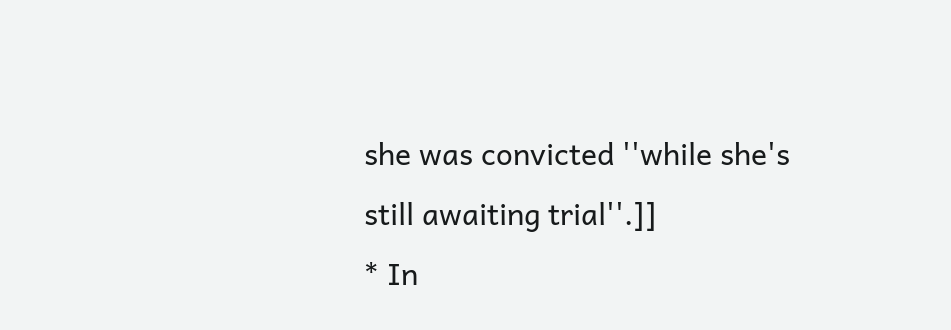she was convicted ''while she's still awaiting trial''.]]
* In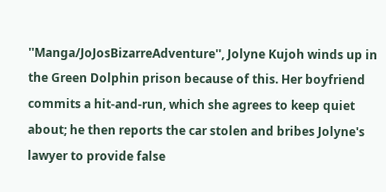''Manga/JoJosBizarreAdventure'', Jolyne Kujoh winds up in the Green Dolphin prison because of this. Her boyfriend commits a hit-and-run, which she agrees to keep quiet about; he then reports the car stolen and bribes Jolyne's lawyer to provide false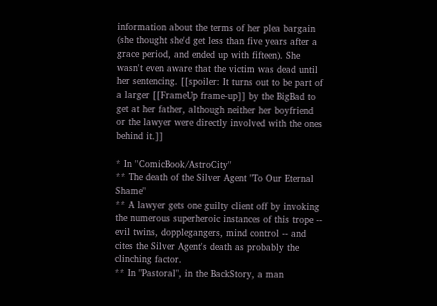information about the terms of her plea bargain (she thought she'd get less than five years after a grace period, and ended up with fifteen). She wasn't even aware that the victim was dead until her sentencing. [[spoiler: It turns out to be part of a larger [[FrameUp frame-up]] by the BigBad to get at her father, although neither her boyfriend or the lawyer were directly involved with the ones behind it.]]

* In ''ComicBook/AstroCity''
** The death of the Silver Agent "To Our Eternal Shame"
** A lawyer gets one guilty client off by invoking the numerous superheroic instances of this trope -- evil twins, dopplegangers, mind control -- and cites the Silver Agent's death as probably the clinching factor.
** In "Pastoral", in the BackStory, a man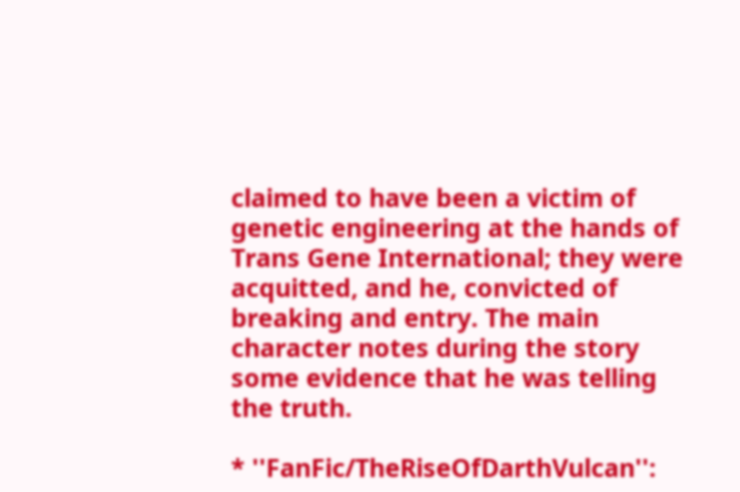claimed to have been a victim of genetic engineering at the hands of Trans Gene International; they were acquitted, and he, convicted of breaking and entry. The main character notes during the story some evidence that he was telling the truth.

* ''FanFic/TheRiseOfDarthVulcan'':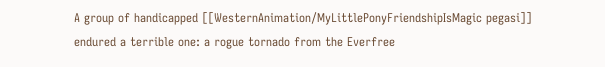A group of handicapped [[WesternAnimation/MyLittlePonyFriendshipIsMagic pegasi]] endured a terrible one: a rogue tornado from the Everfree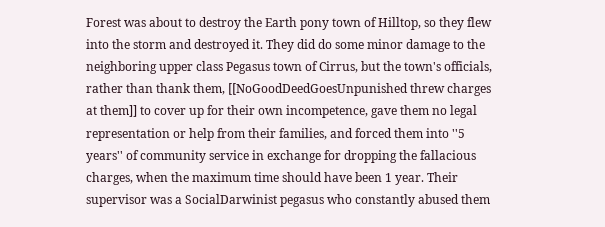Forest was about to destroy the Earth pony town of Hilltop, so they flew into the storm and destroyed it. They did do some minor damage to the neighboring upper class Pegasus town of Cirrus, but the town's officials, rather than thank them, [[NoGoodDeedGoesUnpunished threw charges at them]] to cover up for their own incompetence, gave them no legal representation or help from their families, and forced them into ''5 years'' of community service in exchange for dropping the fallacious charges, when the maximum time should have been 1 year. Their supervisor was a SocialDarwinist pegasus who constantly abused them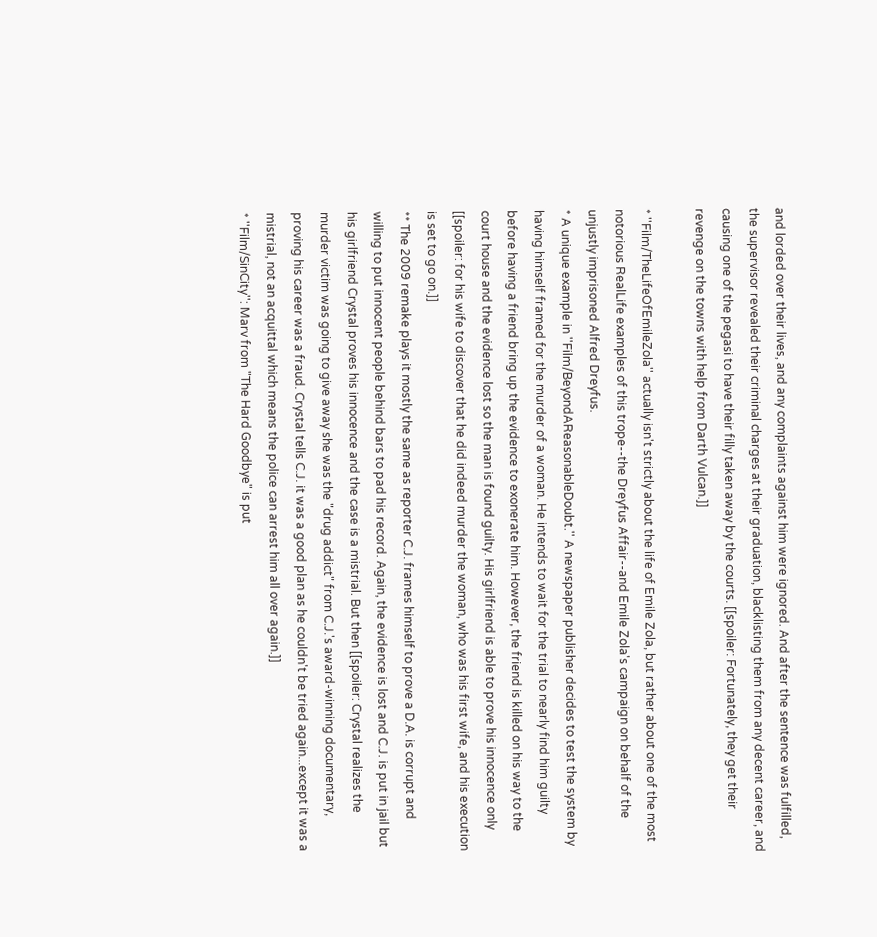and lorded over their lives, and any complaints against him were ignored. And after the sentence was fulfilled, the supervisor revealed their criminal charges at their graduation, blacklisting them from any decent career, and causing one of the pegasi to have their filly taken away by the courts. [[spoiler: Fortunately, they get their revenge on the towns with help from Darth Vulcan.]]

* ''Film/TheLifeOfEmileZola'' actually isn't strictly about the life of Emile Zola, but rather about one of the most notorious RealLife examples of this trope--the Dreyfus Affair--and Emile Zola's campaign on behalf of the unjustly imprisoned Alfred Dreyfus.
* A unique example in ''Film/BeyondAReasonableDoubt.'' A newspaper publisher decides to test the system by having himself framed for the murder of a woman. He intends to wait for the trial to nearly find him guilty before having a friend bring up the evidence to exonerate him. However, the friend is killed on his way to the court house and the evidence lost so the man is found guilty. His girlfriend is able to prove his innocence only [[spoiler: for his wife to discover that he did indeed murder the woman, who was his first wife, and his execution is set to go on.]]
** The 2009 remake plays it mostly the same as reporter C.J. frames himself to prove a D.A. is corrupt and willing to put innocent people behind bars to pad his record. Again, the evidence is lost and C.J. is put in jail but his girlfriend Crystal proves his innocence and the case is a mistrial. But then [[spoiler: Crystal realizes the murder victim was going to give away she was the "drug addict" from C.J.'s award-winning documentary, proving his career was a fraud. Crystal tells C.J. it was a good plan as he couldn't be tried again...except it was a mistrial, not an acquittal which means the police can arrest him all over again.]]
* ''Film/SinCity'': Marv from "The Hard Goodbye" is put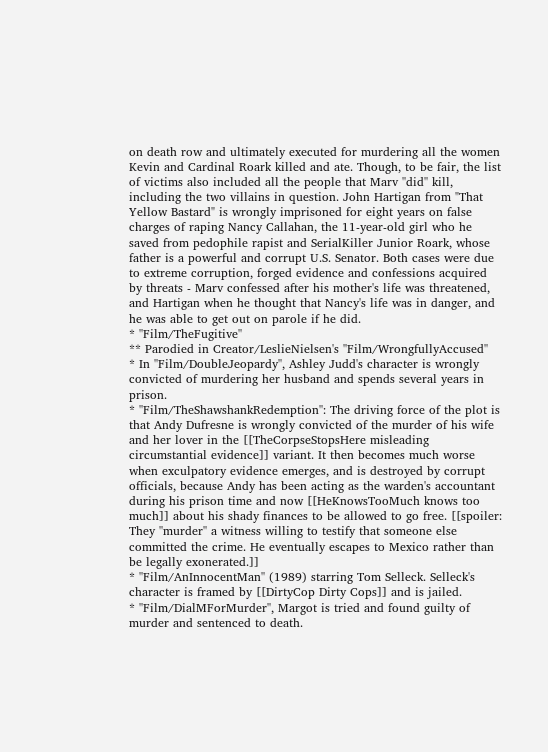on death row and ultimately executed for murdering all the women Kevin and Cardinal Roark killed and ate. Though, to be fair, the list of victims also included all the people that Marv ''did'' kill, including the two villains in question. John Hartigan from "That Yellow Bastard" is wrongly imprisoned for eight years on false charges of raping Nancy Callahan, the 11-year-old girl who he saved from pedophile rapist and SerialKiller Junior Roark, whose father is a powerful and corrupt U.S. Senator. Both cases were due to extreme corruption, forged evidence and confessions acquired by threats - Marv confessed after his mother's life was threatened, and Hartigan when he thought that Nancy's life was in danger, and he was able to get out on parole if he did.
* ''Film/TheFugitive''
** Parodied in Creator/LeslieNielsen's ''Film/WrongfullyAccused''
* In ''Film/DoubleJeopardy'', Ashley Judd's character is wrongly convicted of murdering her husband and spends several years in prison.
* ''Film/TheShawshankRedemption'': The driving force of the plot is that Andy Dufresne is wrongly convicted of the murder of his wife and her lover in the [[TheCorpseStopsHere misleading circumstantial evidence]] variant. It then becomes much worse when exculpatory evidence emerges, and is destroyed by corrupt officials, because Andy has been acting as the warden's accountant during his prison time and now [[HeKnowsTooMuch knows too much]] about his shady finances to be allowed to go free. [[spoiler: They ''murder'' a witness willing to testify that someone else committed the crime. He eventually escapes to Mexico rather than be legally exonerated.]]
* ''Film/AnInnocentMan'' (1989) starring Tom Selleck. Selleck's character is framed by [[DirtyCop Dirty Cops]] and is jailed.
* ''Film/DialMForMurder'', Margot is tried and found guilty of murder and sentenced to death.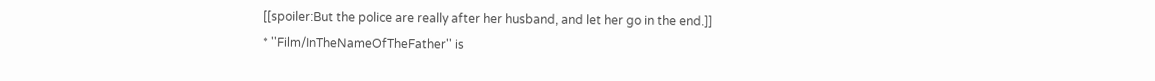[[spoiler:But the police are really after her husband, and let her go in the end.]]
* ''Film/InTheNameOfTheFather'' is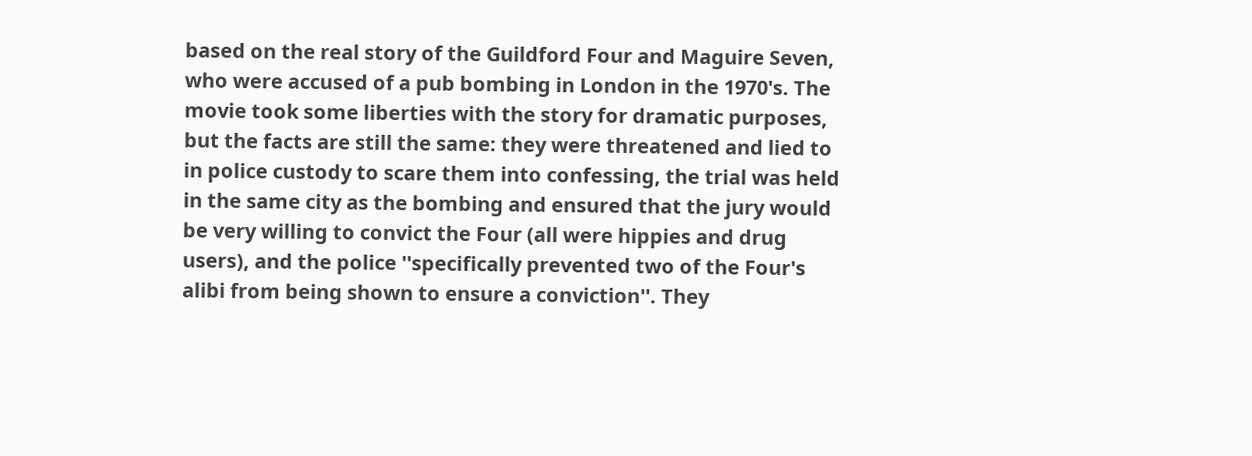based on the real story of the Guildford Four and Maguire Seven, who were accused of a pub bombing in London in the 1970's. The movie took some liberties with the story for dramatic purposes, but the facts are still the same: they were threatened and lied to in police custody to scare them into confessing, the trial was held in the same city as the bombing and ensured that the jury would be very willing to convict the Four (all were hippies and drug users), and the police ''specifically prevented two of the Four's alibi from being shown to ensure a conviction''. They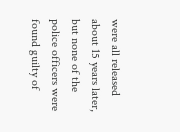were all released about 15 years later, but none of the police officers were found guilty of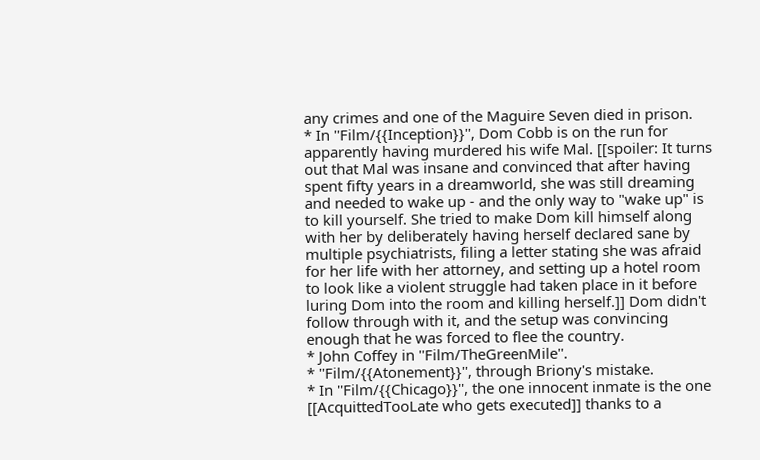any crimes and one of the Maguire Seven died in prison.
* In ''Film/{{Inception}}'', Dom Cobb is on the run for apparently having murdered his wife Mal. [[spoiler: It turns out that Mal was insane and convinced that after having spent fifty years in a dreamworld, she was still dreaming and needed to wake up - and the only way to "wake up" is to kill yourself. She tried to make Dom kill himself along with her by deliberately having herself declared sane by multiple psychiatrists, filing a letter stating she was afraid for her life with her attorney, and setting up a hotel room to look like a violent struggle had taken place in it before luring Dom into the room and killing herself.]] Dom didn't follow through with it, and the setup was convincing enough that he was forced to flee the country.
* John Coffey in ''Film/TheGreenMile''.
* ''Film/{{Atonement}}'', through Briony's mistake.
* In ''Film/{{Chicago}}'', the one innocent inmate is the one [[AcquittedTooLate who gets executed]] thanks to a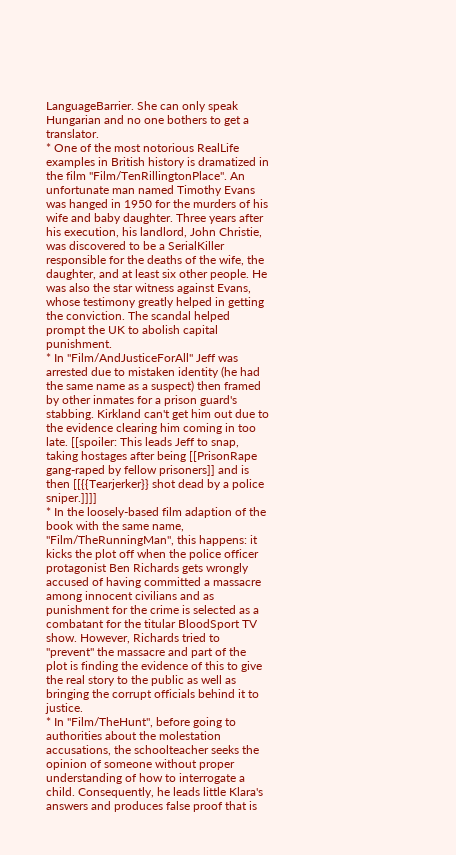LanguageBarrier. She can only speak Hungarian and no one bothers to get a translator.
* One of the most notorious RealLife examples in British history is dramatized in the film ''Film/TenRillingtonPlace''. An unfortunate man named Timothy Evans was hanged in 1950 for the murders of his wife and baby daughter. Three years after his execution, his landlord, John Christie, was discovered to be a SerialKiller responsible for the deaths of the wife, the daughter, and at least six other people. He was also the star witness against Evans, whose testimony greatly helped in getting the conviction. The scandal helped prompt the UK to abolish capital punishment.
* In ''Film/AndJusticeForAll'' Jeff was arrested due to mistaken identity (he had the same name as a suspect) then framed by other inmates for a prison guard's stabbing. Kirkland can't get him out due to the evidence clearing him coming in too late. [[spoiler: This leads Jeff to snap, taking hostages after being [[PrisonRape gang-raped by fellow prisoners]] and is then [[{{Tearjerker}} shot dead by a police sniper.]]]]
* In the loosely-based film adaption of the book with the same name, ''Film/TheRunningMan'', this happens: it kicks the plot off when the police officer protagonist Ben Richards gets wrongly accused of having committed a massacre among innocent civilians and as punishment for the crime is selected as a combatant for the titular BloodSport TV show. However, Richards tried to ''prevent'' the massacre and part of the plot is finding the evidence of this to give the real story to the public as well as bringing the corrupt officials behind it to justice.
* In ''Film/TheHunt'', before going to authorities about the molestation accusations, the schoolteacher seeks the opinion of someone without proper understanding of how to interrogate a child. Consequently, he leads little Klara's answers and produces false proof that is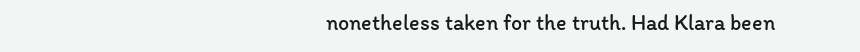nonetheless taken for the truth. Had Klara been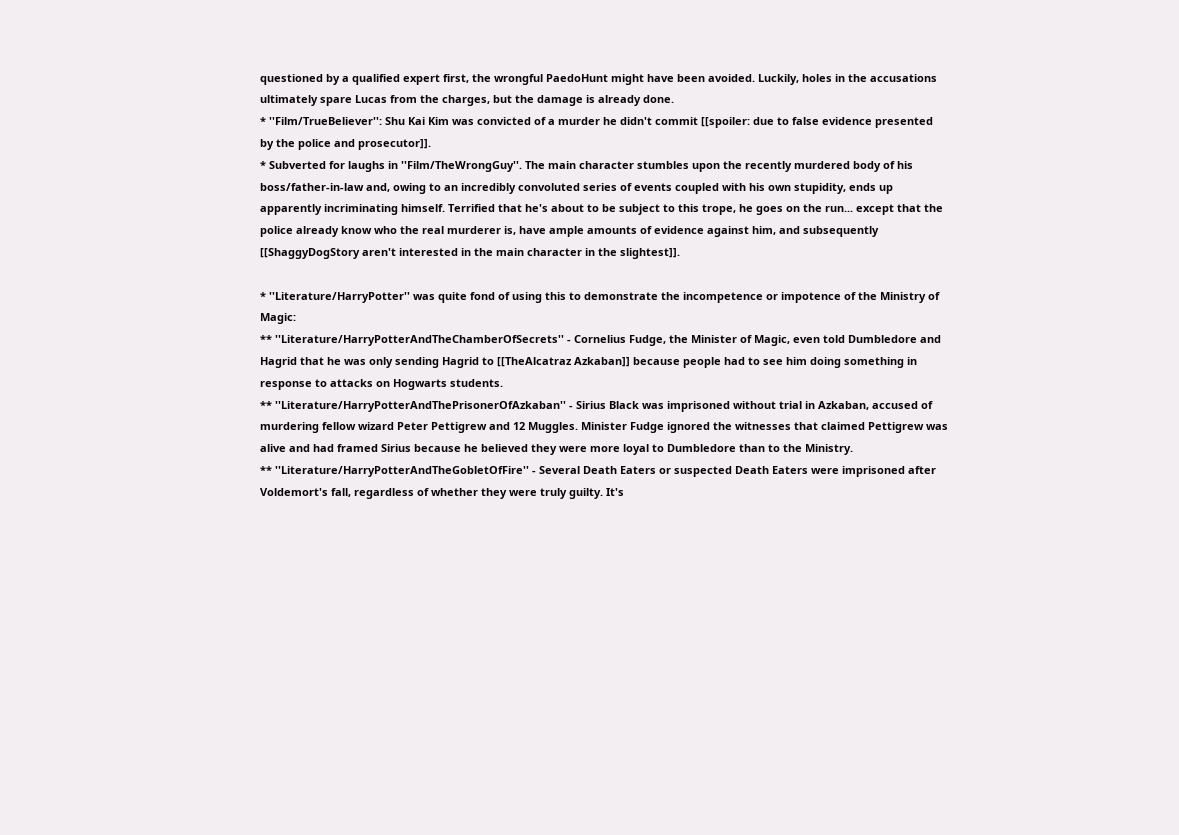questioned by a qualified expert first, the wrongful PaedoHunt might have been avoided. Luckily, holes in the accusations ultimately spare Lucas from the charges, but the damage is already done.
* ''Film/TrueBeliever'': Shu Kai Kim was convicted of a murder he didn't commit [[spoiler: due to false evidence presented by the police and prosecutor]].
* Subverted for laughs in ''Film/TheWrongGuy''. The main character stumbles upon the recently murdered body of his boss/father-in-law and, owing to an incredibly convoluted series of events coupled with his own stupidity, ends up apparently incriminating himself. Terrified that he's about to be subject to this trope, he goes on the run... except that the police already know who the real murderer is, have ample amounts of evidence against him, and subsequently [[ShaggyDogStory aren't interested in the main character in the slightest]].

* ''Literature/HarryPotter'' was quite fond of using this to demonstrate the incompetence or impotence of the Ministry of Magic:
** ''Literature/HarryPotterAndTheChamberOfSecrets'' - Cornelius Fudge, the Minister of Magic, even told Dumbledore and Hagrid that he was only sending Hagrid to [[TheAlcatraz Azkaban]] because people had to see him doing something in response to attacks on Hogwarts students.
** ''Literature/HarryPotterAndThePrisonerOfAzkaban'' - Sirius Black was imprisoned without trial in Azkaban, accused of murdering fellow wizard Peter Pettigrew and 12 Muggles. Minister Fudge ignored the witnesses that claimed Pettigrew was alive and had framed Sirius because he believed they were more loyal to Dumbledore than to the Ministry.
** ''Literature/HarryPotterAndTheGobletOfFire'' - Several Death Eaters or suspected Death Eaters were imprisoned after Voldemort's fall, regardless of whether they were truly guilty. It's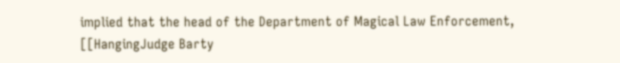implied that the head of the Department of Magical Law Enforcement, [[HangingJudge Barty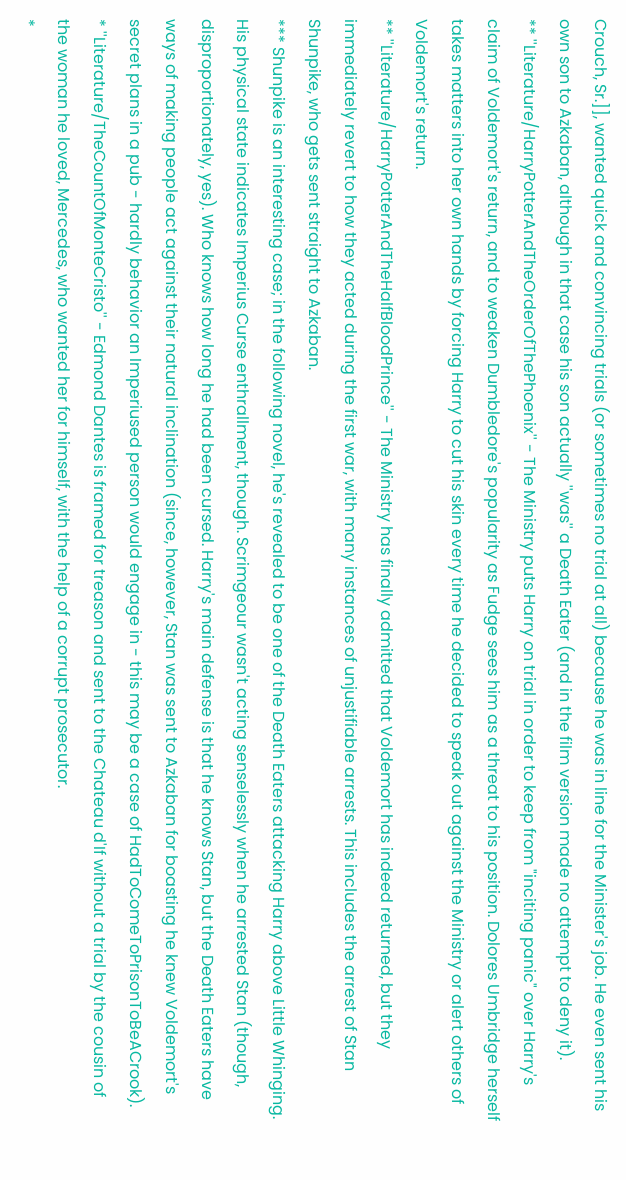Crouch, Sr.]], wanted quick and convincing trials (or sometimes no trial at all) because he was in line for the Minister's job. He even sent his own son to Azkaban, although in that case his son actually ''was'' a Death Eater (and in the film version made no attempt to deny it).
** ''Literature/HarryPotterAndTheOrderOfThePhoenix'' - The Ministry puts Harry on trial in order to keep from "inciting panic" over Harry's claim of Voldemort's return, and to weaken Dumbledore's popularity as Fudge sees him as a threat to his position. Dolores Umbridge herself takes matters into her own hands by forcing Harry to cut his skin every time he decided to speak out against the Ministry or alert others of Voldemort's return.
** ''Literature/HarryPotterAndTheHalfBloodPrince'' - The Ministry has finally admitted that Voldemort has indeed returned, but they immediately revert to how they acted during the first war, with many instances of unjustifiable arrests. This includes the arrest of Stan Shunpike, who gets sent straight to Azkaban.
*** Shunpike is an interesting case; in the following novel, he's revealed to be one of the Death Eaters attacking Harry above Little Whinging. His physical state indicates Imperius Curse enthrallment, though. Scrimgeour wasn't acting senselessly when he arrested Stan (though, disproportionately, yes). Who knows how long he had been cursed. Harry's main defense is that he knows Stan, but the Death Eaters have ways of making people act against their natural inclination (since, however, Stan was sent to Azkaban for boasting he knew Voldemort's secret plans in a pub - hardly behavior an Imperiused person would engage in - this may be a case of HadToComeToPrisonToBeACrook).
* ''Literature/TheCountOfMonteCristo'' - Edmond Dantes is framed for treason and sent to the Chateau d'If without a trial by the cousin of the woman he loved, Mercedes, who wanted her for himself, with the help of a corrupt prosecutor.
*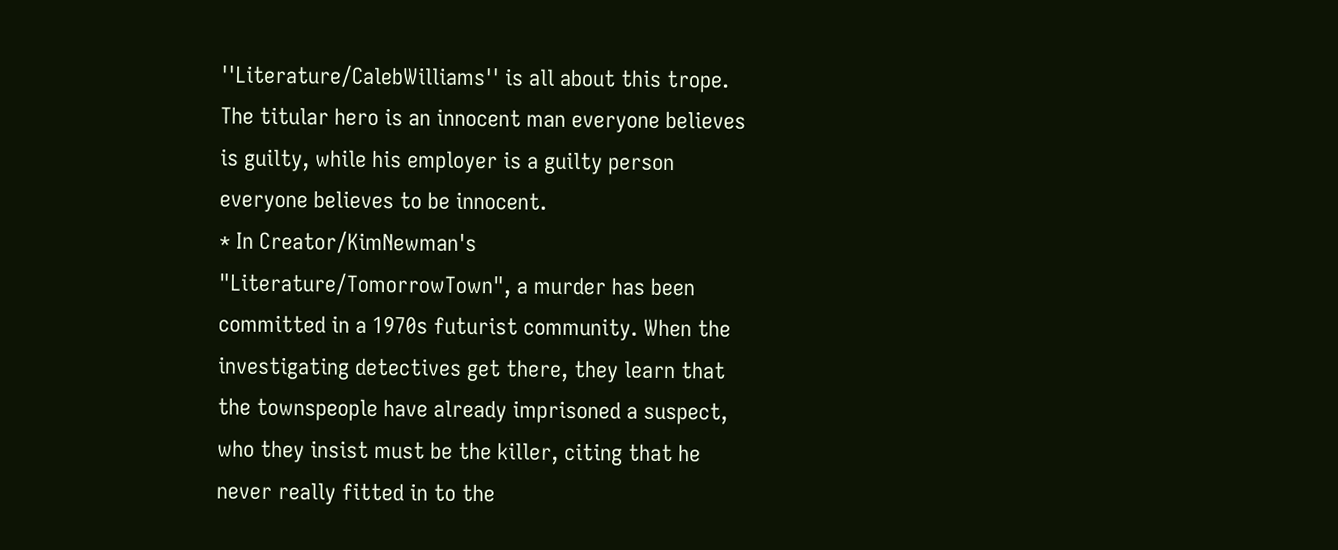''Literature/CalebWilliams'' is all about this trope. The titular hero is an innocent man everyone believes is guilty, while his employer is a guilty person everyone believes to be innocent.
* In Creator/KimNewman's "Literature/TomorrowTown", a murder has been committed in a 1970s futurist community. When the investigating detectives get there, they learn that the townspeople have already imprisoned a suspect, who they insist must be the killer, citing that he never really fitted in to the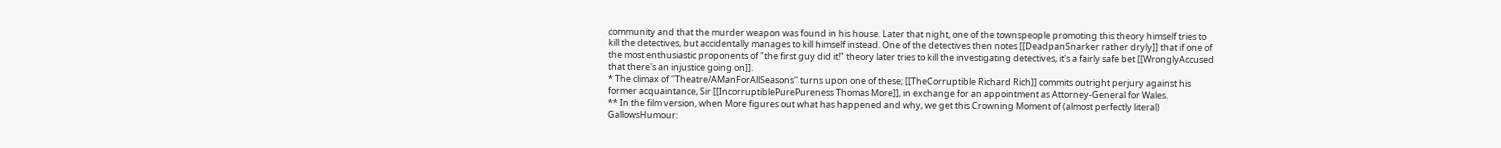community and that the murder weapon was found in his house. Later that night, one of the townspeople promoting this theory himself tries to kill the detectives, but accidentally manages to kill himself instead. One of the detectives then notes [[DeadpanSnarker rather dryly]] that if one of the most enthusiastic proponents of "the first guy did it!" theory later tries to kill the investigating detectives, it's a fairly safe bet [[WronglyAccused that there's an injustice going on]].
* The climax of ''Theatre/AManForAllSeasons'' turns upon one of these; [[TheCorruptible Richard Rich]] commits outright perjury against his former acquaintance, Sir [[IncorruptiblePurePureness Thomas More]], in exchange for an appointment as Attorney-General for Wales.
** In the film version, when More figures out what has happened and why, we get this Crowning Moment of (almost perfectly literal) GallowsHumour: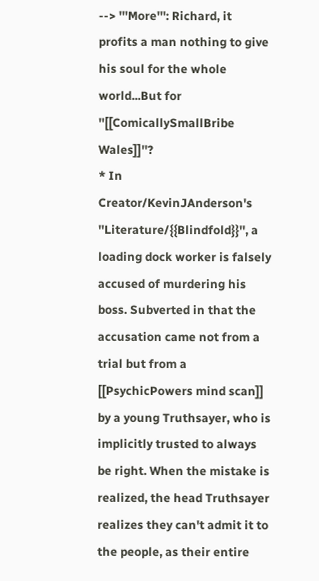--> '''More''': Richard, it profits a man nothing to give his soul for the whole world...But for ''[[ComicallySmallBribe Wales]]''?
* In Creator/KevinJAnderson's ''Literature/{{Blindfold}}'', a loading dock worker is falsely accused of murdering his boss. Subverted in that the accusation came not from a trial but from a [[PsychicPowers mind scan]] by a young Truthsayer, who is implicitly trusted to always be right. When the mistake is realized, the head Truthsayer realizes they can't admit it to the people, as their entire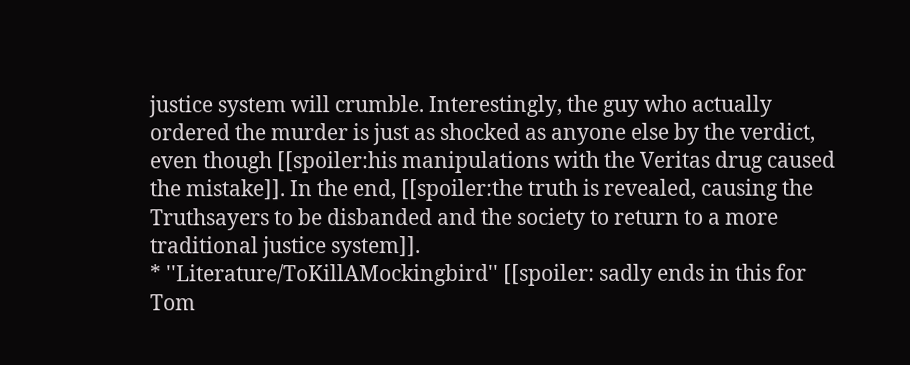justice system will crumble. Interestingly, the guy who actually ordered the murder is just as shocked as anyone else by the verdict, even though [[spoiler:his manipulations with the Veritas drug caused the mistake]]. In the end, [[spoiler:the truth is revealed, causing the Truthsayers to be disbanded and the society to return to a more traditional justice system]].
* ''Literature/ToKillAMockingbird'' [[spoiler: sadly ends in this for Tom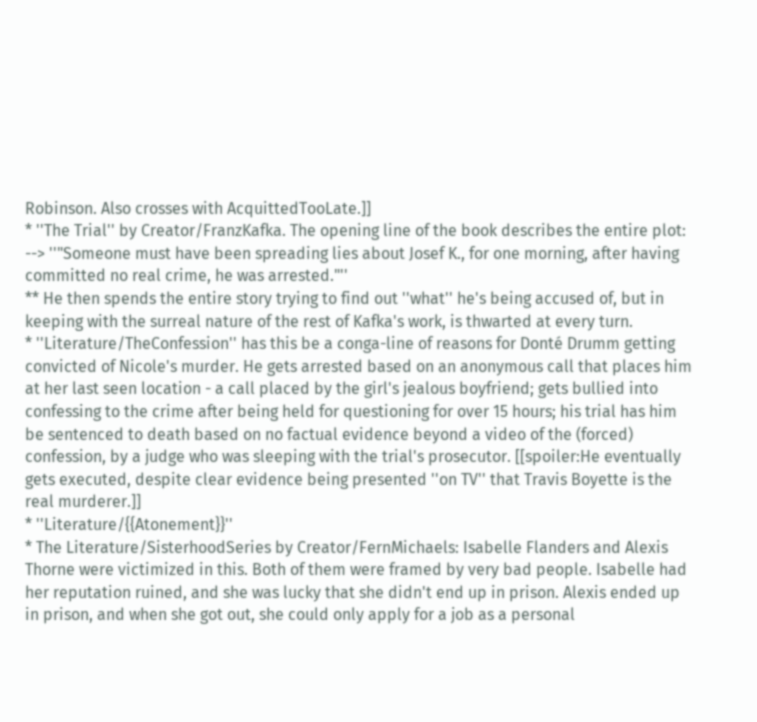Robinson. Also crosses with AcquittedTooLate.]]
* ''The Trial'' by Creator/FranzKafka. The opening line of the book describes the entire plot:
--> ''"Someone must have been spreading lies about Josef K., for one morning, after having committed no real crime, he was arrested."''
** He then spends the entire story trying to find out ''what'' he's being accused of, but in keeping with the surreal nature of the rest of Kafka's work, is thwarted at every turn.
* ''Literature/TheConfession'' has this be a conga-line of reasons for Donté Drumm getting convicted of Nicole's murder. He gets arrested based on an anonymous call that places him at her last seen location - a call placed by the girl's jealous boyfriend; gets bullied into confessing to the crime after being held for questioning for over 15 hours; his trial has him be sentenced to death based on no factual evidence beyond a video of the (forced) confession, by a judge who was sleeping with the trial's prosecutor. [[spoiler:He eventually gets executed, despite clear evidence being presented ''on TV'' that Travis Boyette is the real murderer.]]
* ''Literature/{{Atonement}}''
* The Literature/SisterhoodSeries by Creator/FernMichaels: Isabelle Flanders and Alexis Thorne were victimized in this. Both of them were framed by very bad people. Isabelle had her reputation ruined, and she was lucky that she didn't end up in prison. Alexis ended up in prison, and when she got out, she could only apply for a job as a personal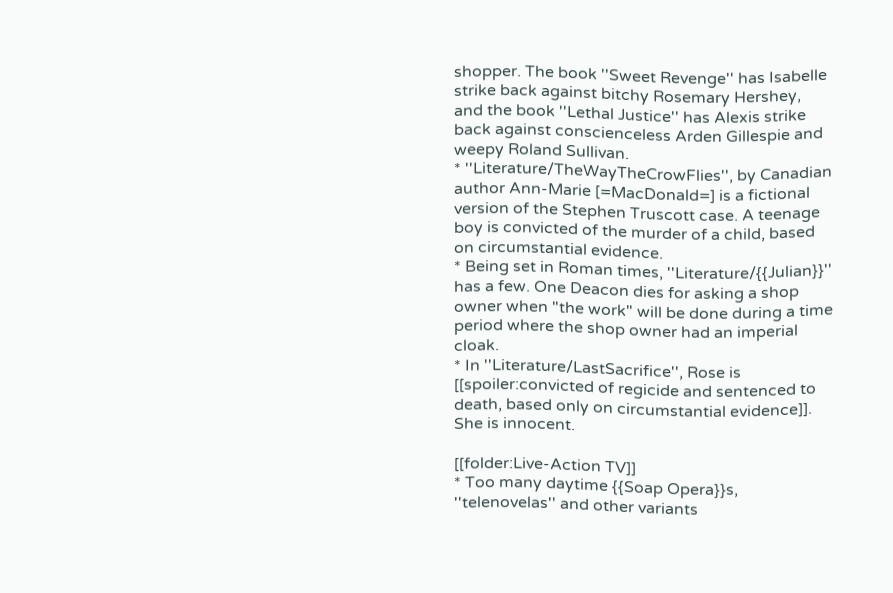shopper. The book ''Sweet Revenge'' has Isabelle strike back against bitchy Rosemary Hershey, and the book ''Lethal Justice'' has Alexis strike back against conscienceless Arden Gillespie and weepy Roland Sullivan.
* ''Literature/TheWayTheCrowFlies'', by Canadian author Ann-Marie [=MacDonald=] is a fictional version of the Stephen Truscott case. A teenage boy is convicted of the murder of a child, based on circumstantial evidence.
* Being set in Roman times, ''Literature/{{Julian}}'' has a few. One Deacon dies for asking a shop owner when "the work" will be done during a time period where the shop owner had an imperial cloak.
* In ''Literature/LastSacrifice'', Rose is [[spoiler:convicted of regicide and sentenced to death, based only on circumstantial evidence]]. She is innocent.

[[folder:Live-Action TV]]
* Too many daytime {{Soap Opera}}s, ''telenovelas'' and other variants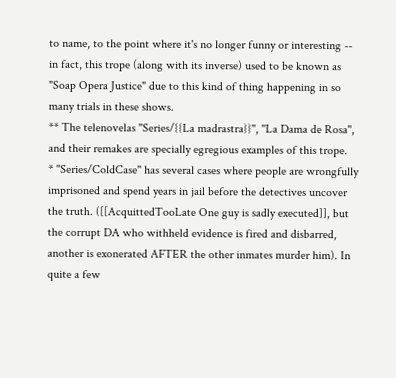to name, to the point where it's no longer funny or interesting -- in fact, this trope (along with its inverse) used to be known as "Soap Opera Justice" due to this kind of thing happening in so many trials in these shows.
** The telenovelas ''Series/{{La madrastra}}'', ''La Dama de Rosa'', and their remakes are specially egregious examples of this trope.
* ''Series/ColdCase'' has several cases where people are wrongfully imprisoned and spend years in jail before the detectives uncover the truth. ([[AcquittedTooLate One guy is sadly executed]], but the corrupt DA who withheld evidence is fired and disbarred, another is exonerated AFTER the other inmates murder him). In quite a few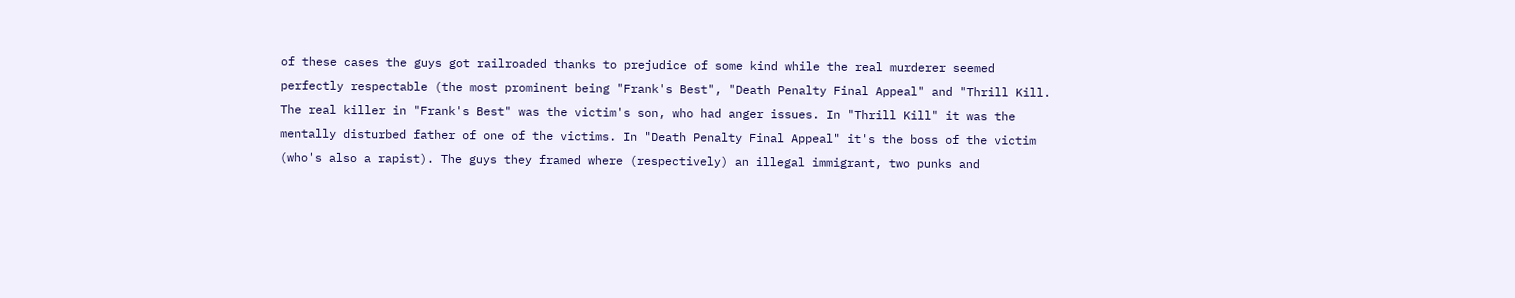of these cases the guys got railroaded thanks to prejudice of some kind while the real murderer seemed perfectly respectable (the most prominent being "Frank's Best", "Death Penalty Final Appeal" and "Thrill Kill. The real killer in "Frank's Best" was the victim's son, who had anger issues. In "Thrill Kill" it was the mentally disturbed father of one of the victims. In "Death Penalty Final Appeal" it's the boss of the victim (who's also a rapist). The guys they framed where (respectively) an illegal immigrant, two punks and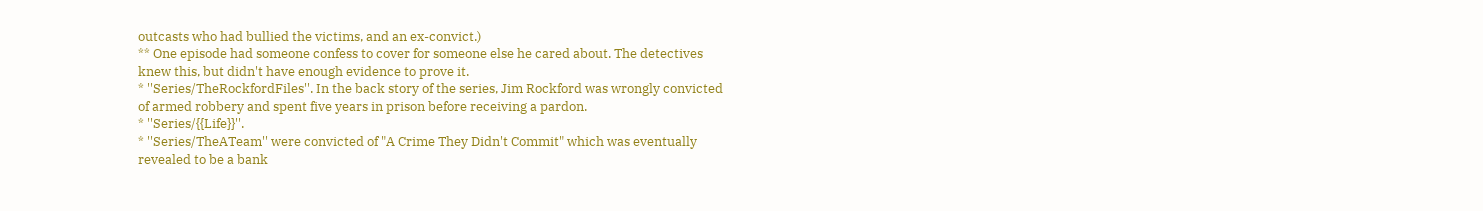outcasts who had bullied the victims, and an ex-convict.)
** One episode had someone confess to cover for someone else he cared about. The detectives knew this, but didn't have enough evidence to prove it.
* ''Series/TheRockfordFiles''. In the back story of the series, Jim Rockford was wrongly convicted of armed robbery and spent five years in prison before receiving a pardon.
* ''Series/{{Life}}''.
* ''Series/TheATeam'' were convicted of "A Crime They Didn't Commit" which was eventually revealed to be a bank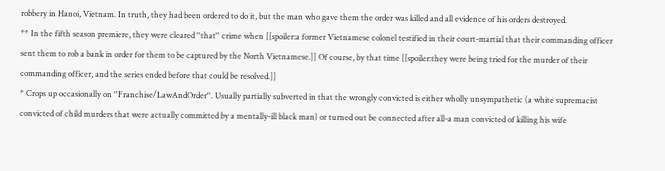robbery in Hanoi, Vietnam. In truth, they had been ordered to do it, but the man who gave them the order was killed and all evidence of his orders destroyed.
** In the fifth season premiere, they were cleared ''that'' crime when [[spoiler:a former Vietnamese colonel testified in their court-martial that their commanding officer sent them to rob a bank in order for them to be captured by the North Vietnamese.]] Of course, by that time [[spoiler:they were being tried for the murder of their commanding officer, and the series ended before that could be resolved.]]
* Crops up occasionally on ''Franchise/LawAndOrder''. Usually partially subverted in that the wrongly convicted is either wholly unsympathetic (a white supremacist convicted of child murders that were actually committed by a mentally-ill black man) or turned out be connected after all-a man convicted of killing his wife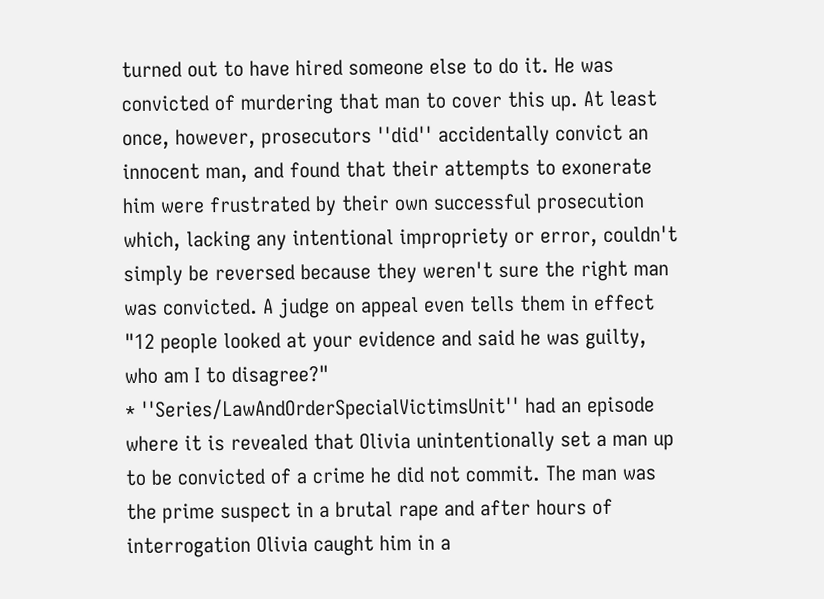turned out to have hired someone else to do it. He was convicted of murdering that man to cover this up. At least once, however, prosecutors ''did'' accidentally convict an innocent man, and found that their attempts to exonerate him were frustrated by their own successful prosecution which, lacking any intentional impropriety or error, couldn't simply be reversed because they weren't sure the right man was convicted. A judge on appeal even tells them in effect "12 people looked at your evidence and said he was guilty, who am I to disagree?"
* ''Series/LawAndOrderSpecialVictimsUnit'' had an episode where it is revealed that Olivia unintentionally set a man up to be convicted of a crime he did not commit. The man was the prime suspect in a brutal rape and after hours of interrogation Olivia caught him in a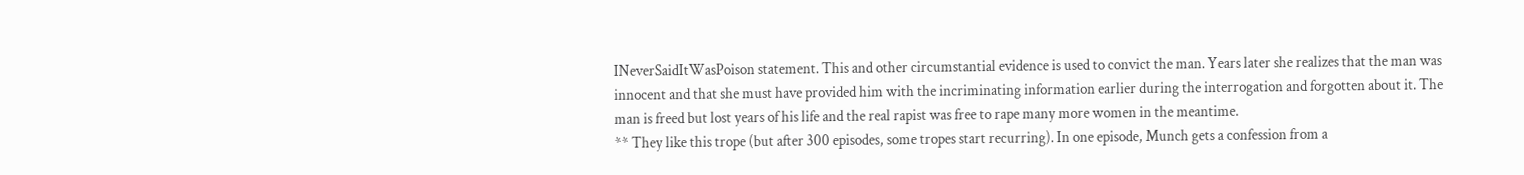INeverSaidItWasPoison statement. This and other circumstantial evidence is used to convict the man. Years later she realizes that the man was innocent and that she must have provided him with the incriminating information earlier during the interrogation and forgotten about it. The man is freed but lost years of his life and the real rapist was free to rape many more women in the meantime.
** They like this trope (but after 300 episodes, some tropes start recurring). In one episode, Munch gets a confession from a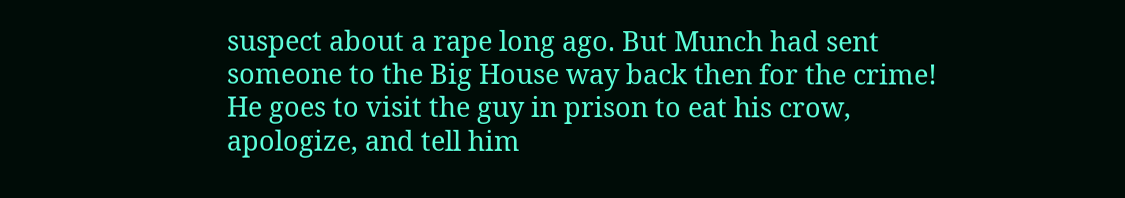suspect about a rape long ago. But Munch had sent someone to the Big House way back then for the crime! He goes to visit the guy in prison to eat his crow, apologize, and tell him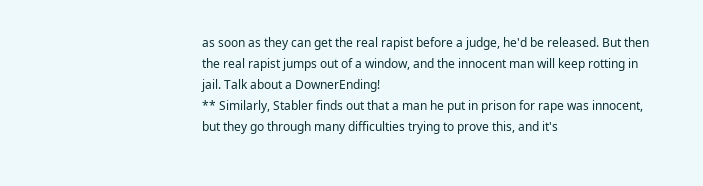as soon as they can get the real rapist before a judge, he'd be released. But then the real rapist jumps out of a window, and the innocent man will keep rotting in jail. Talk about a DownerEnding!
** Similarly, Stabler finds out that a man he put in prison for rape was innocent, but they go through many difficulties trying to prove this, and it's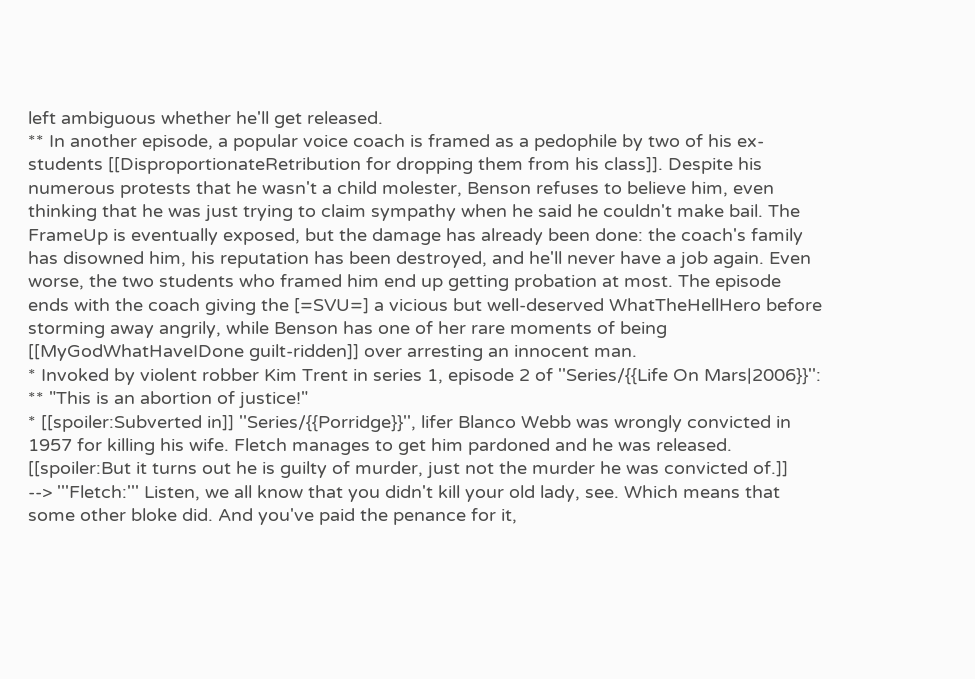left ambiguous whether he'll get released.
** In another episode, a popular voice coach is framed as a pedophile by two of his ex-students [[DisproportionateRetribution for dropping them from his class]]. Despite his numerous protests that he wasn't a child molester, Benson refuses to believe him, even thinking that he was just trying to claim sympathy when he said he couldn't make bail. The FrameUp is eventually exposed, but the damage has already been done: the coach's family has disowned him, his reputation has been destroyed, and he'll never have a job again. Even worse, the two students who framed him end up getting probation at most. The episode ends with the coach giving the [=SVU=] a vicious but well-deserved WhatTheHellHero before storming away angrily, while Benson has one of her rare moments of being [[MyGodWhatHaveIDone guilt-ridden]] over arresting an innocent man.
* Invoked by violent robber Kim Trent in series 1, episode 2 of ''Series/{{Life On Mars|2006}}'':
** "This is an abortion of justice!"
* [[spoiler:Subverted in]] ''Series/{{Porridge}}'', lifer Blanco Webb was wrongly convicted in 1957 for killing his wife. Fletch manages to get him pardoned and he was released. [[spoiler:But it turns out he is guilty of murder, just not the murder he was convicted of.]]
--> '''Fletch:''' Listen, we all know that you didn't kill your old lady, see. Which means that some other bloke did. And you've paid the penance for it,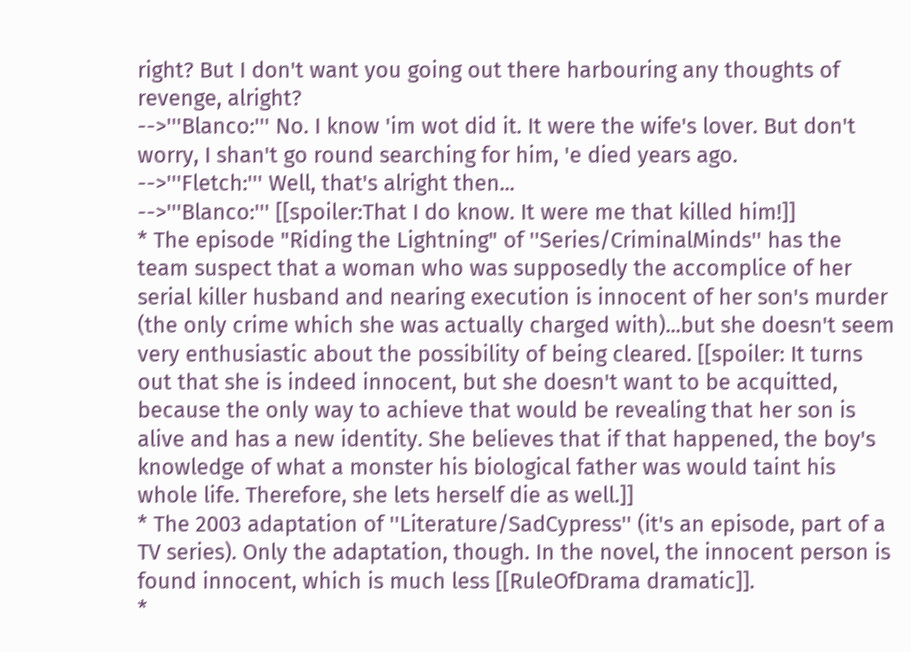right? But I don't want you going out there harbouring any thoughts of revenge, alright?
-->'''Blanco:''' No. I know 'im wot did it. It were the wife's lover. But don't worry, I shan't go round searching for him, 'e died years ago.
-->'''Fletch:''' Well, that's alright then...
-->'''Blanco:''' [[spoiler:That I do know. It were me that killed him!]]
* The episode "Riding the Lightning" of ''Series/CriminalMinds'' has the team suspect that a woman who was supposedly the accomplice of her serial killer husband and nearing execution is innocent of her son's murder (the only crime which she was actually charged with)...but she doesn't seem very enthusiastic about the possibility of being cleared. [[spoiler: It turns out that she is indeed innocent, but she doesn't want to be acquitted, because the only way to achieve that would be revealing that her son is alive and has a new identity. She believes that if that happened, the boy's knowledge of what a monster his biological father was would taint his whole life. Therefore, she lets herself die as well.]]
* The 2003 adaptation of ''Literature/SadCypress'' (it's an episode, part of a TV series). Only the adaptation, though. In the novel, the innocent person is found innocent, which is much less [[RuleOfDrama dramatic]].
*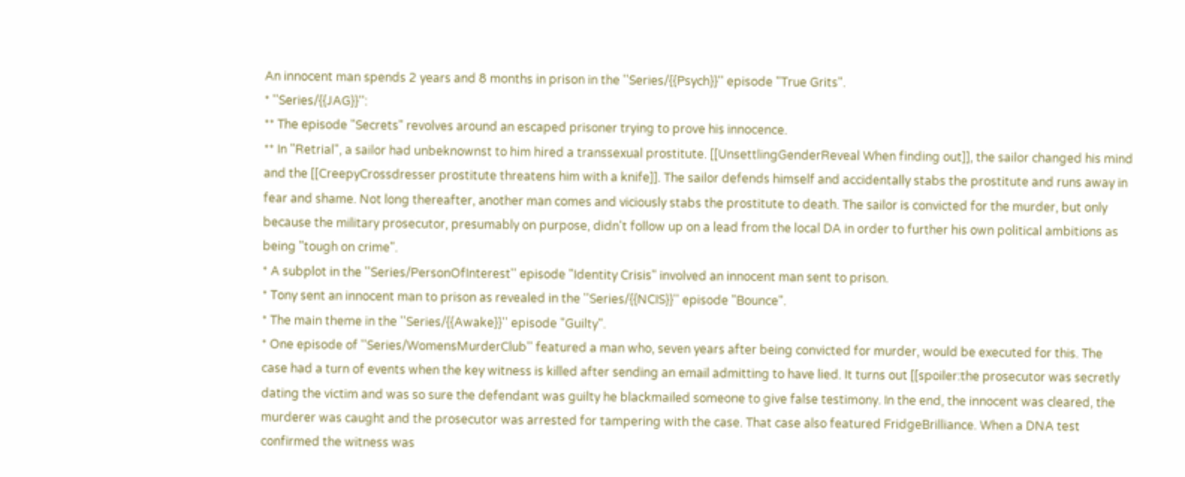An innocent man spends 2 years and 8 months in prison in the ''Series/{{Psych}}'' episode "True Grits".
* ''Series/{{JAG}}'':
** The episode "Secrets" revolves around an escaped prisoner trying to prove his innocence.
** In "Retrial", a sailor had unbeknownst to him hired a transsexual prostitute. [[UnsettlingGenderReveal When finding out]], the sailor changed his mind and the [[CreepyCrossdresser prostitute threatens him with a knife]]. The sailor defends himself and accidentally stabs the prostitute and runs away in fear and shame. Not long thereafter, another man comes and viciously stabs the prostitute to death. The sailor is convicted for the murder, but only because the military prosecutor, presumably on purpose, didn't follow up on a lead from the local DA in order to further his own political ambitions as being "tough on crime".
* A subplot in the ''Series/PersonOfInterest'' episode "Identity Crisis" involved an innocent man sent to prison.
* Tony sent an innocent man to prison as revealed in the ''Series/{{NCIS}}'' episode "Bounce".
* The main theme in the ''Series/{{Awake}}'' episode "Guilty".
* One episode of ''Series/WomensMurderClub'' featured a man who, seven years after being convicted for murder, would be executed for this. The case had a turn of events when the key witness is killed after sending an email admitting to have lied. It turns out [[spoiler:the prosecutor was secretly dating the victim and was so sure the defendant was guilty he blackmailed someone to give false testimony. In the end, the innocent was cleared, the murderer was caught and the prosecutor was arrested for tampering with the case. That case also featured FridgeBrilliance. When a DNA test confirmed the witness was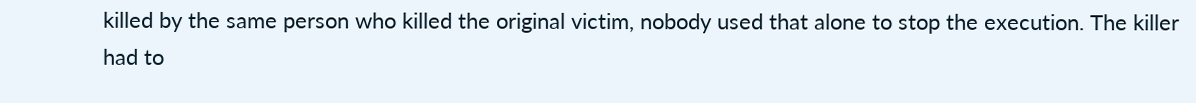killed by the same person who killed the original victim, nobody used that alone to stop the execution. The killer had to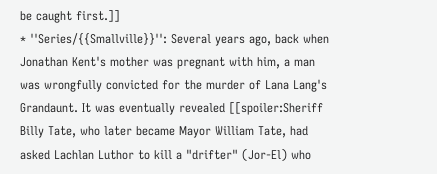be caught first.]]
* ''Series/{{Smallville}}'': Several years ago, back when Jonathan Kent's mother was pregnant with him, a man was wrongfully convicted for the murder of Lana Lang's Grandaunt. It was eventually revealed [[spoiler:Sheriff Billy Tate, who later became Mayor William Tate, had asked Lachlan Luthor to kill a "drifter" (Jor-El) who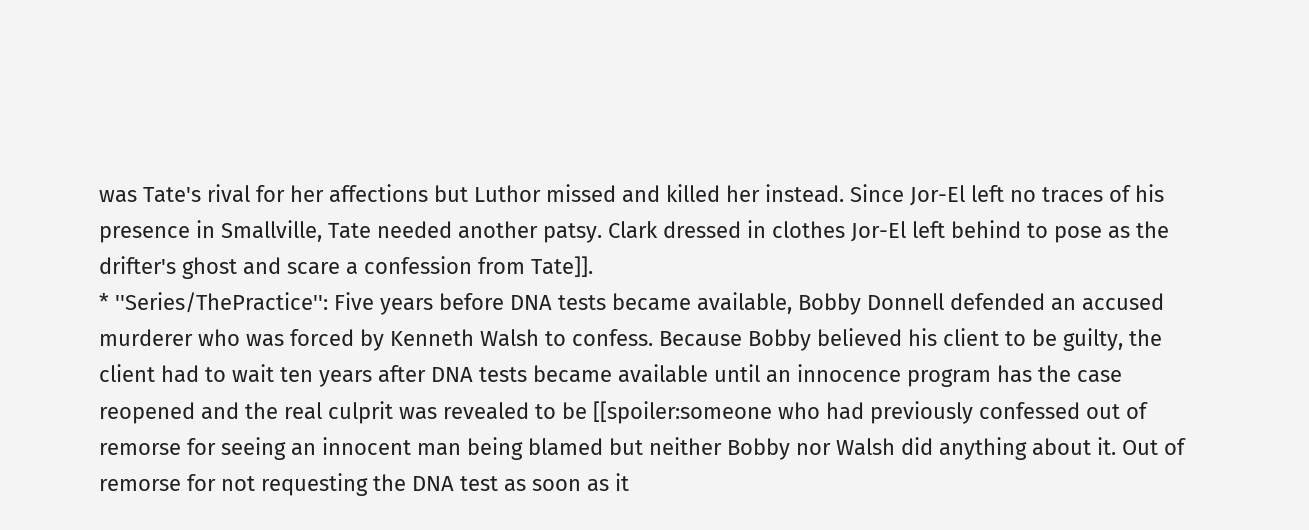was Tate's rival for her affections but Luthor missed and killed her instead. Since Jor-El left no traces of his presence in Smallville, Tate needed another patsy. Clark dressed in clothes Jor-El left behind to pose as the drifter's ghost and scare a confession from Tate]].
* ''Series/ThePractice'': Five years before DNA tests became available, Bobby Donnell defended an accused murderer who was forced by Kenneth Walsh to confess. Because Bobby believed his client to be guilty, the client had to wait ten years after DNA tests became available until an innocence program has the case reopened and the real culprit was revealed to be [[spoiler:someone who had previously confessed out of remorse for seeing an innocent man being blamed but neither Bobby nor Walsh did anything about it. Out of remorse for not requesting the DNA test as soon as it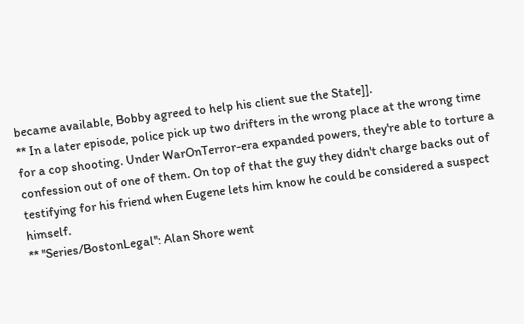became available, Bobby agreed to help his client sue the State]].
** In a later episode, police pick up two drifters in the wrong place at the wrong time for a cop shooting. Under WarOnTerror-era expanded powers, they're able to torture a confession out of one of them. On top of that the guy they didn't charge backs out of testifying for his friend when Eugene lets him know he could be considered a suspect himself.
** ''Series/BostonLegal'': Alan Shore went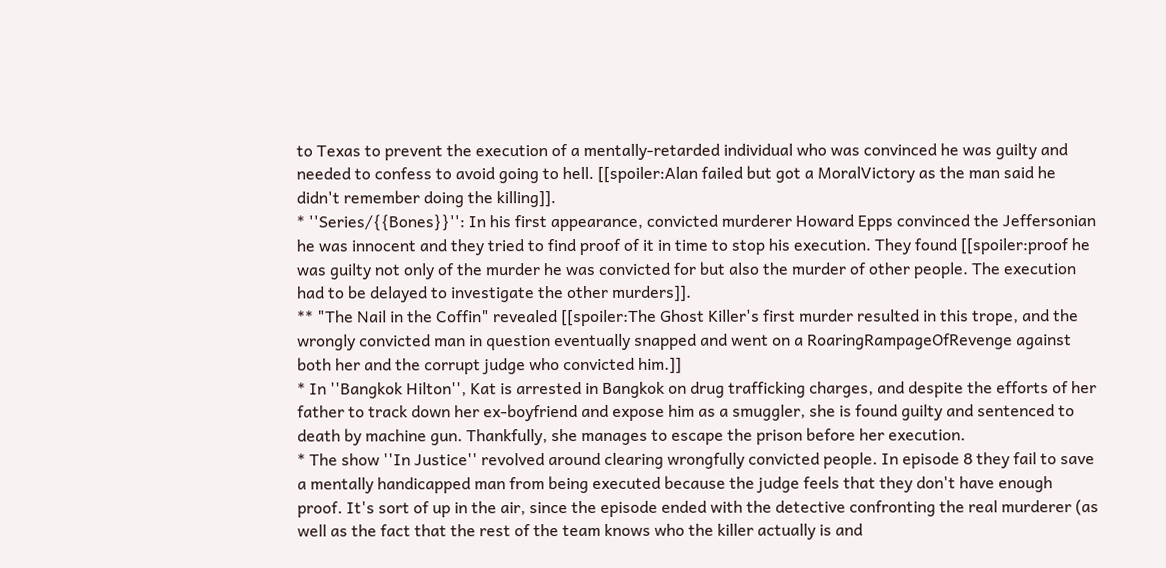to Texas to prevent the execution of a mentally-retarded individual who was convinced he was guilty and needed to confess to avoid going to hell. [[spoiler:Alan failed but got a MoralVictory as the man said he didn't remember doing the killing]].
* ''Series/{{Bones}}'': In his first appearance, convicted murderer Howard Epps convinced the Jeffersonian he was innocent and they tried to find proof of it in time to stop his execution. They found [[spoiler:proof he was guilty not only of the murder he was convicted for but also the murder of other people. The execution had to be delayed to investigate the other murders]].
** "The Nail in the Coffin" revealed [[spoiler:The Ghost Killer's first murder resulted in this trope, and the wrongly convicted man in question eventually snapped and went on a RoaringRampageOfRevenge against both her and the corrupt judge who convicted him.]]
* In ''Bangkok Hilton'', Kat is arrested in Bangkok on drug trafficking charges, and despite the efforts of her father to track down her ex-boyfriend and expose him as a smuggler, she is found guilty and sentenced to death by machine gun. Thankfully, she manages to escape the prison before her execution.
* The show ''In Justice'' revolved around clearing wrongfully convicted people. In episode 8 they fail to save a mentally handicapped man from being executed because the judge feels that they don't have enough proof. It's sort of up in the air, since the episode ended with the detective confronting the real murderer (as well as the fact that the rest of the team knows who the killer actually is and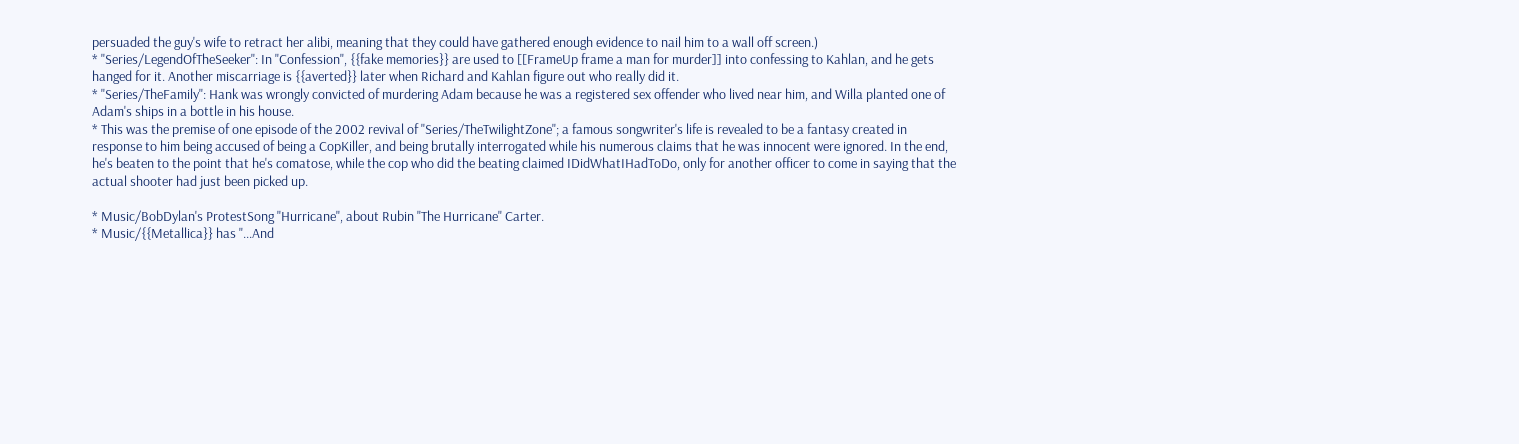persuaded the guy's wife to retract her alibi, meaning that they could have gathered enough evidence to nail him to a wall off screen.)
* ''Series/LegendOfTheSeeker'': In "Confession", {{fake memories}} are used to [[FrameUp frame a man for murder]] into confessing to Kahlan, and he gets hanged for it. Another miscarriage is {{averted}} later when Richard and Kahlan figure out who really did it.
* ''Series/TheFamily'': Hank was wrongly convicted of murdering Adam because he was a registered sex offender who lived near him, and Willa planted one of Adam's ships in a bottle in his house.
* This was the premise of one episode of the 2002 revival of ''Series/TheTwilightZone''; a famous songwriter's life is revealed to be a fantasy created in response to him being accused of being a CopKiller, and being brutally interrogated while his numerous claims that he was innocent were ignored. In the end, he's beaten to the point that he's comatose, while the cop who did the beating claimed IDidWhatIHadToDo, only for another officer to come in saying that the actual shooter had just been picked up.

* Music/BobDylan's ProtestSong ''Hurricane'', about Rubin "The Hurricane" Carter.
* Music/{{Metallica}} has "...And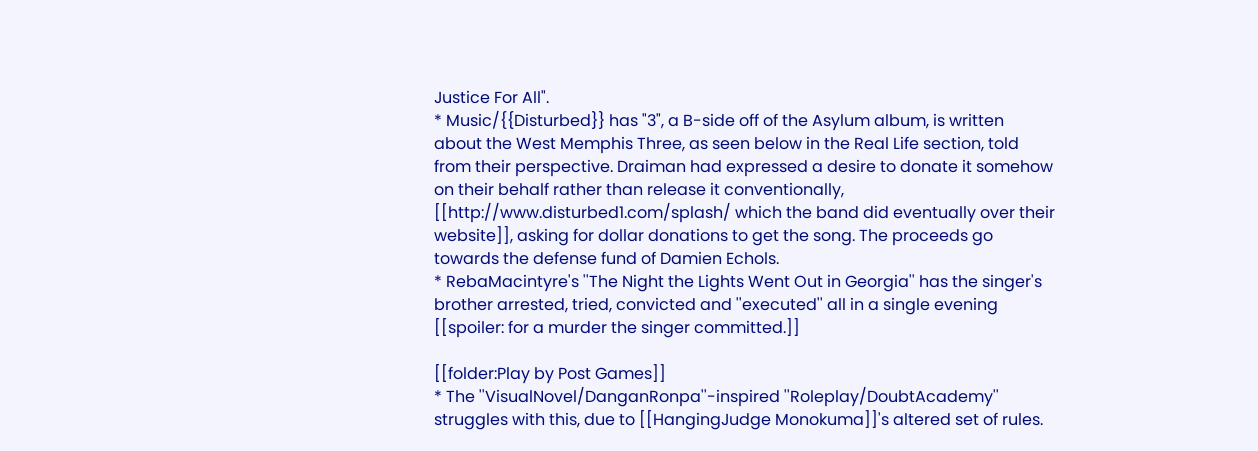Justice For All".
* Music/{{Disturbed}} has "3", a B-side off of the Asylum album, is written about the West Memphis Three, as seen below in the Real Life section, told from their perspective. Draiman had expressed a desire to donate it somehow on their behalf rather than release it conventionally, [[http://www.disturbed1.com/splash/ which the band did eventually over their website]], asking for dollar donations to get the song. The proceeds go towards the defense fund of Damien Echols.
* RebaMacintyre's ''The Night the Lights Went Out in Georgia'' has the singer's brother arrested, tried, convicted and ''executed'' all in a single evening [[spoiler: for a murder the singer committed.]]

[[folder:Play by Post Games]]
* The ''VisualNovel/DanganRonpa''-inspired ''Roleplay/DoubtAcademy'' struggles with this, due to [[HangingJudge Monokuma]]'s altered set of rules.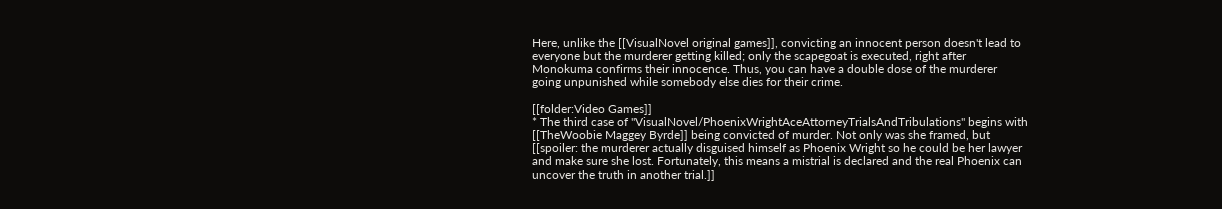Here, unlike the [[VisualNovel original games]], convicting an innocent person doesn't lead to everyone but the murderer getting killed; only the scapegoat is executed, right after Monokuma confirms their innocence. Thus, you can have a double dose of the murderer going unpunished while somebody else dies for their crime.

[[folder:Video Games]]
* The third case of ''VisualNovel/PhoenixWrightAceAttorneyTrialsAndTribulations'' begins with [[TheWoobie Maggey Byrde]] being convicted of murder. Not only was she framed, but [[spoiler: the murderer actually disguised himself as Phoenix Wright so he could be her lawyer and make sure she lost. Fortunately, this means a mistrial is declared and the real Phoenix can uncover the truth in another trial.]]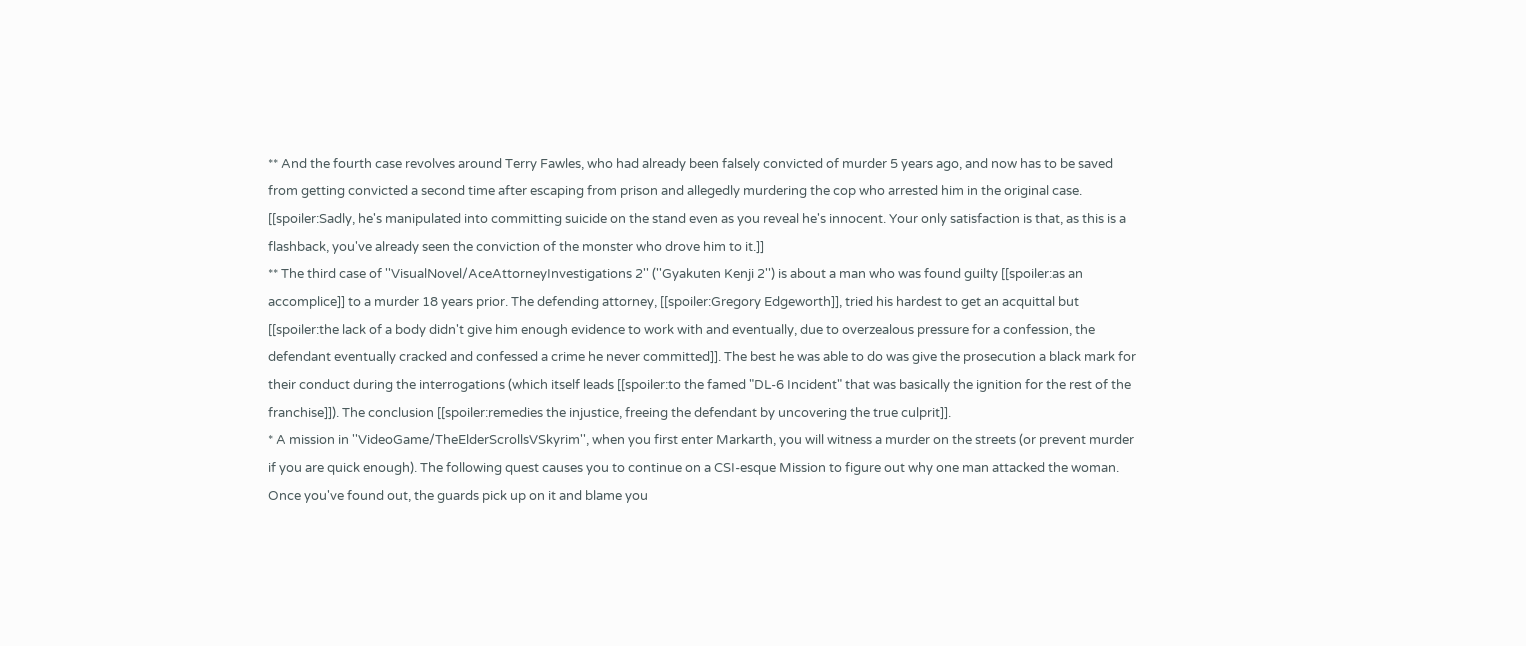** And the fourth case revolves around Terry Fawles, who had already been falsely convicted of murder 5 years ago, and now has to be saved from getting convicted a second time after escaping from prison and allegedly murdering the cop who arrested him in the original case. [[spoiler:Sadly, he's manipulated into committing suicide on the stand even as you reveal he's innocent. Your only satisfaction is that, as this is a flashback, you've already seen the conviction of the monster who drove him to it.]]
** The third case of ''VisualNovel/AceAttorneyInvestigations 2'' (''Gyakuten Kenji 2'') is about a man who was found guilty [[spoiler:as an accomplice]] to a murder 18 years prior. The defending attorney, [[spoiler:Gregory Edgeworth]], tried his hardest to get an acquittal but [[spoiler:the lack of a body didn't give him enough evidence to work with and eventually, due to overzealous pressure for a confession, the defendant eventually cracked and confessed a crime he never committed]]. The best he was able to do was give the prosecution a black mark for their conduct during the interrogations (which itself leads [[spoiler:to the famed "DL-6 Incident" that was basically the ignition for the rest of the franchise]]). The conclusion [[spoiler:remedies the injustice, freeing the defendant by uncovering the true culprit]].
* A mission in ''VideoGame/TheElderScrollsVSkyrim'', when you first enter Markarth, you will witness a murder on the streets (or prevent murder if you are quick enough). The following quest causes you to continue on a CSI-esque Mission to figure out why one man attacked the woman. Once you've found out, the guards pick up on it and blame you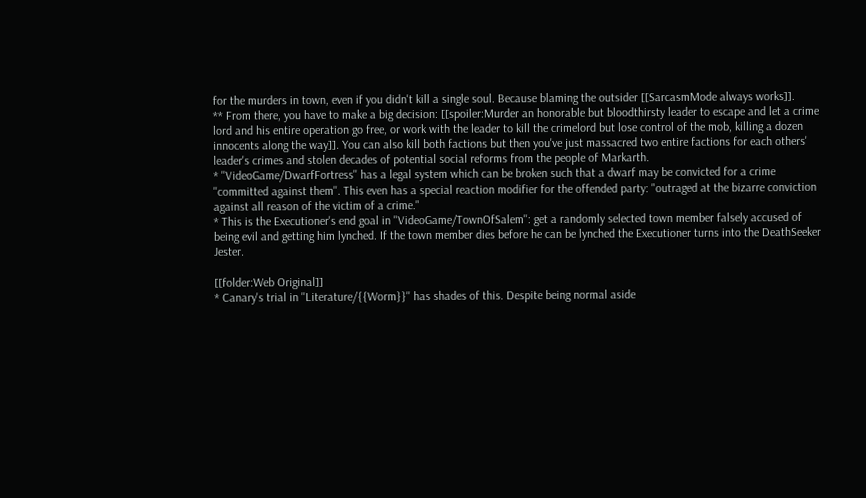for the murders in town, even if you didn't kill a single soul. Because blaming the outsider [[SarcasmMode always works]].
** From there, you have to make a big decision: [[spoiler:Murder an honorable but bloodthirsty leader to escape and let a crime lord and his entire operation go free, or work with the leader to kill the crimelord but lose control of the mob, killing a dozen innocents along the way]]. You can also kill both factions but then you've just massacred two entire factions for each others' leader's crimes and stolen decades of potential social reforms from the people of Markarth.
* ''VideoGame/DwarfFortress'' has a legal system which can be broken such that a dwarf may be convicted for a crime ''committed against them''. This even has a special reaction modifier for the offended party: "outraged at the bizarre conviction against all reason of the victim of a crime."
* This is the Executioner's end goal in ''VideoGame/TownOfSalem'': get a randomly selected town member falsely accused of being evil and getting him lynched. If the town member dies before he can be lynched the Executioner turns into the DeathSeeker Jester.

[[folder:Web Original]]
* Canary's trial in ''Literature/{{Worm}}'' has shades of this. Despite being normal aside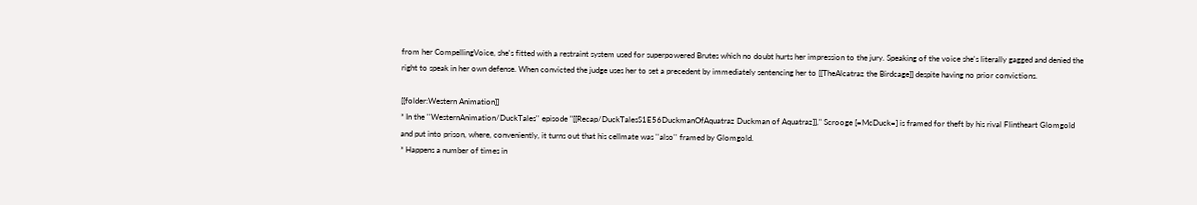from her CompellingVoice, she's fitted with a restraint system used for superpowered Brutes which no doubt hurts her impression to the jury. Speaking of the voice she's literally gagged and denied the right to speak in her own defense. When convicted the judge uses her to set a precedent by immediately sentencing her to [[TheAlcatraz the Birdcage]] despite having no prior convictions.

[[folder:Western Animation]]
* In the ''WesternAnimation/DuckTales'' episode "[[Recap/DuckTalesS1E56DuckmanOfAquatraz Duckman of Aquatraz]]," Scrooge [=McDuck=] is framed for theft by his rival Flintheart Glomgold and put into prison, where, conveniently, it turns out that his cellmate was ''also'' framed by Glomgold.
* Happens a number of times in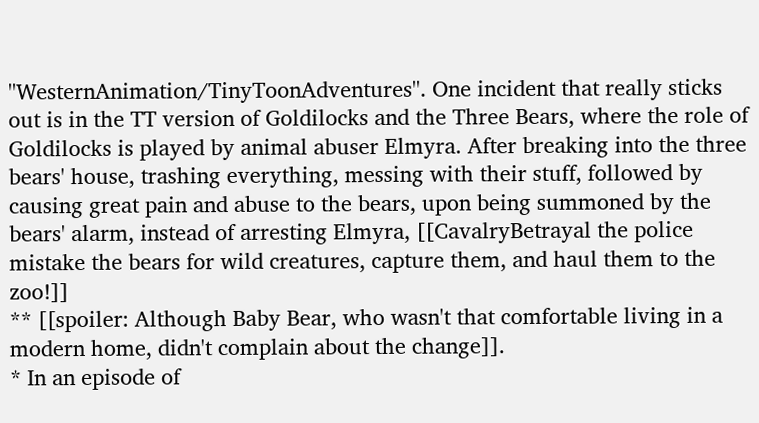''WesternAnimation/TinyToonAdventures''. One incident that really sticks out is in the TT version of Goldilocks and the Three Bears, where the role of Goldilocks is played by animal abuser Elmyra. After breaking into the three bears' house, trashing everything, messing with their stuff, followed by causing great pain and abuse to the bears, upon being summoned by the bears' alarm, instead of arresting Elmyra, [[CavalryBetrayal the police mistake the bears for wild creatures, capture them, and haul them to the zoo!]]
** [[spoiler: Although Baby Bear, who wasn't that comfortable living in a modern home, didn't complain about the change]].
* In an episode of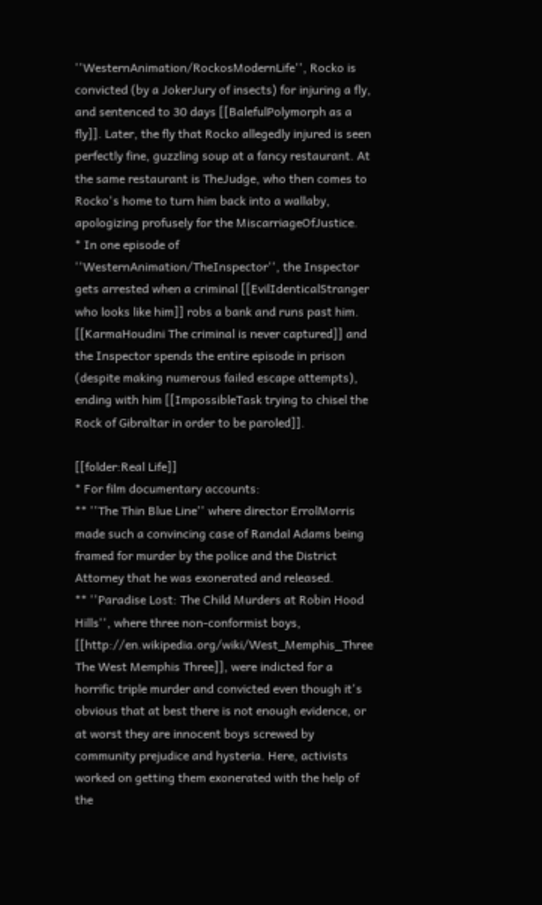''WesternAnimation/RockosModernLife'', Rocko is convicted (by a JokerJury of insects) for injuring a fly, and sentenced to 30 days [[BalefulPolymorph as a fly]]. Later, the fly that Rocko allegedly injured is seen perfectly fine, guzzling soup at a fancy restaurant. At the same restaurant is TheJudge, who then comes to Rocko's home to turn him back into a wallaby, apologizing profusely for the MiscarriageOfJustice.
* In one episode of ''WesternAnimation/TheInspector'', the Inspector gets arrested when a criminal [[EvilIdenticalStranger who looks like him]] robs a bank and runs past him. [[KarmaHoudini The criminal is never captured]] and the Inspector spends the entire episode in prison (despite making numerous failed escape attempts), ending with him [[ImpossibleTask trying to chisel the Rock of Gibraltar in order to be paroled]].

[[folder:Real Life]]
* For film documentary accounts:
** ''The Thin Blue Line'' where director ErrolMorris made such a convincing case of Randal Adams being framed for murder by the police and the District Attorney that he was exonerated and released.
** ''Paradise Lost: The Child Murders at Robin Hood Hills'', where three non-conformist boys, [[http://en.wikipedia.org/wiki/West_Memphis_Three The West Memphis Three]], were indicted for a horrific triple murder and convicted even though it's obvious that at best there is not enough evidence, or at worst they are innocent boys screwed by community prejudice and hysteria. Here, activists worked on getting them exonerated with the help of the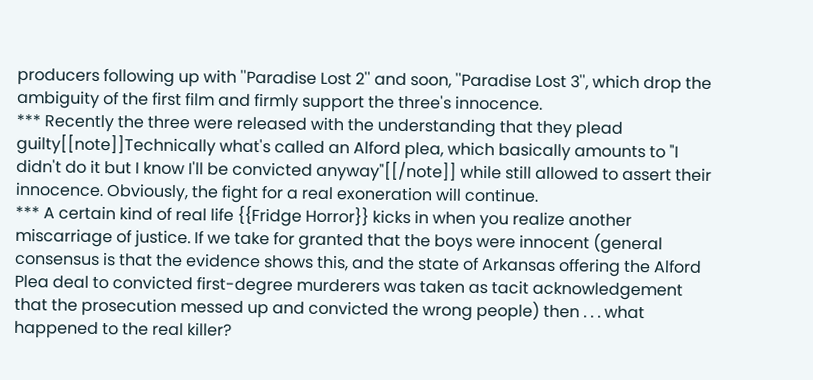producers following up with ''Paradise Lost 2'' and soon, ''Paradise Lost 3'', which drop the ambiguity of the first film and firmly support the three's innocence.
*** Recently the three were released with the understanding that they plead guilty[[note]]Technically what's called an Alford plea, which basically amounts to "I didn't do it but I know I'll be convicted anyway"[[/note]] while still allowed to assert their innocence. Obviously, the fight for a real exoneration will continue.
*** A certain kind of real life {{Fridge Horror}} kicks in when you realize another miscarriage of justice. If we take for granted that the boys were innocent (general consensus is that the evidence shows this, and the state of Arkansas offering the Alford Plea deal to convicted first-degree murderers was taken as tacit acknowledgement that the prosecution messed up and convicted the wrong people) then . . . what happened to the real killer?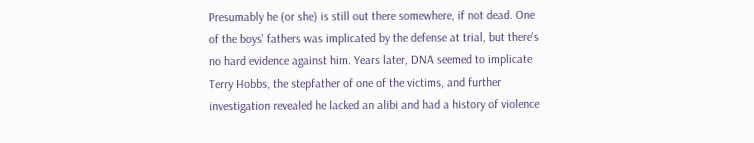Presumably he (or she) is still out there somewhere, if not dead. One of the boys' fathers was implicated by the defense at trial, but there's no hard evidence against him. Years later, DNA seemed to implicate Terry Hobbs, the stepfather of one of the victims, and further investigation revealed he lacked an alibi and had a history of violence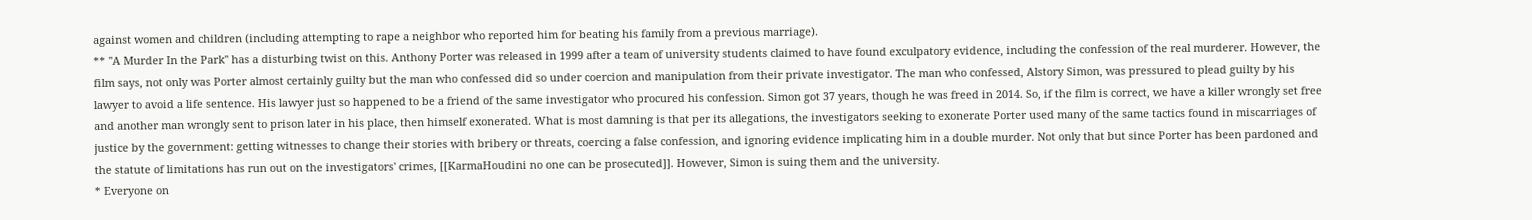against women and children (including attempting to rape a neighbor who reported him for beating his family from a previous marriage).
** ''A Murder In the Park'' has a disturbing twist on this. Anthony Porter was released in 1999 after a team of university students claimed to have found exculpatory evidence, including the confession of the real murderer. However, the film says, not only was Porter almost certainly guilty but the man who confessed did so under coercion and manipulation from their private investigator. The man who confessed, Alstory Simon, was pressured to plead guilty by his lawyer to avoid a life sentence. His lawyer just so happened to be a friend of the same investigator who procured his confession. Simon got 37 years, though he was freed in 2014. So, if the film is correct, we have a killer wrongly set free and another man wrongly sent to prison later in his place, then himself exonerated. What is most damning is that per its allegations, the investigators seeking to exonerate Porter used many of the same tactics found in miscarriages of justice by the government: getting witnesses to change their stories with bribery or threats, coercing a false confession, and ignoring evidence implicating him in a double murder. Not only that but since Porter has been pardoned and the statute of limitations has run out on the investigators' crimes, [[KarmaHoudini no one can be prosecuted]]. However, Simon is suing them and the university.
* Everyone on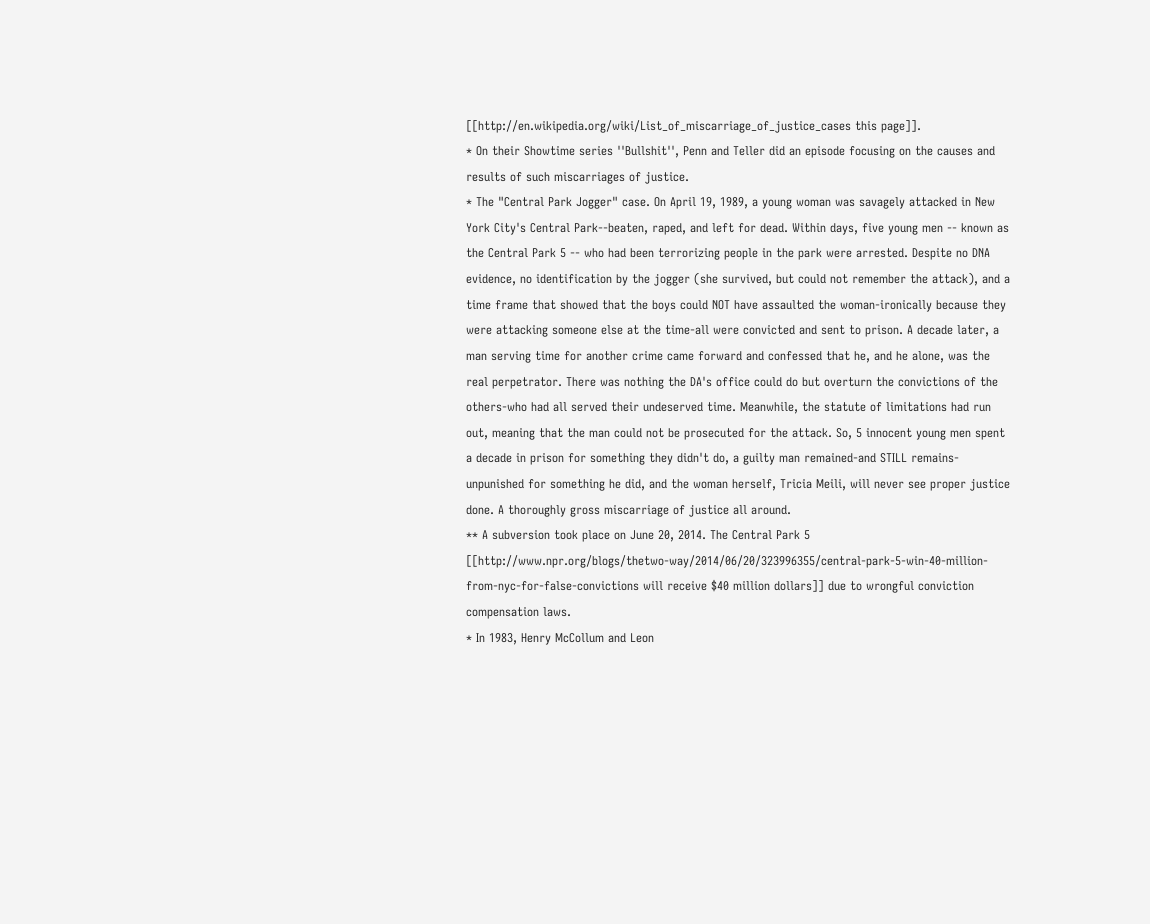[[http://en.wikipedia.org/wiki/List_of_miscarriage_of_justice_cases this page]].
* On their Showtime series ''Bullshit'', Penn and Teller did an episode focusing on the causes and results of such miscarriages of justice.
* The "Central Park Jogger" case. On April 19, 1989, a young woman was savagely attacked in New York City's Central Park--beaten, raped, and left for dead. Within days, five young men -- known as the Central Park 5 -- who had been terrorizing people in the park were arrested. Despite no DNA evidence, no identification by the jogger (she survived, but could not remember the attack), and a time frame that showed that the boys could NOT have assaulted the woman-ironically because they were attacking someone else at the time-all were convicted and sent to prison. A decade later, a man serving time for another crime came forward and confessed that he, and he alone, was the real perpetrator. There was nothing the DA's office could do but overturn the convictions of the others-who had all served their undeserved time. Meanwhile, the statute of limitations had run out, meaning that the man could not be prosecuted for the attack. So, 5 innocent young men spent a decade in prison for something they didn't do, a guilty man remained-and STILL remains-unpunished for something he did, and the woman herself, Tricia Meili, will never see proper justice done. A thoroughly gross miscarriage of justice all around.
** A subversion took place on June 20, 2014. The Central Park 5 [[http://www.npr.org/blogs/thetwo-way/2014/06/20/323996355/central-park-5-win-40-million-from-nyc-for-false-convictions will receive $40 million dollars]] due to wrongful conviction compensation laws.
* In 1983, Henry McCollum and Leon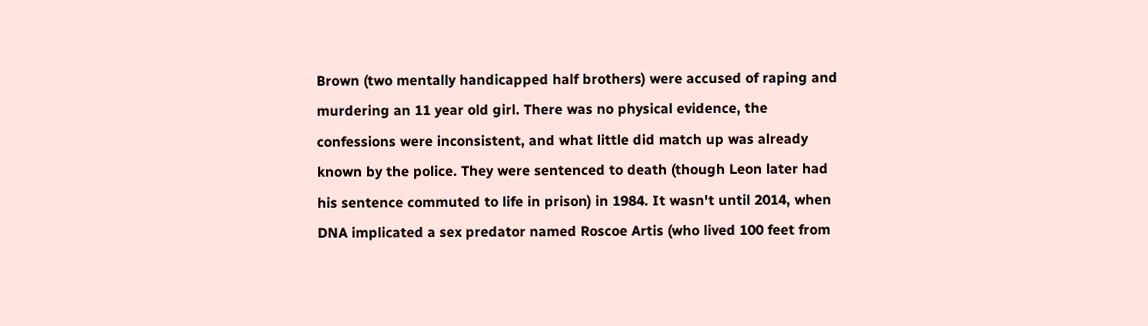Brown (two mentally handicapped half brothers) were accused of raping and murdering an 11 year old girl. There was no physical evidence, the confessions were inconsistent, and what little did match up was already known by the police. They were sentenced to death (though Leon later had his sentence commuted to life in prison) in 1984. It wasn't until 2014, when DNA implicated a sex predator named Roscoe Artis (who lived 100 feet from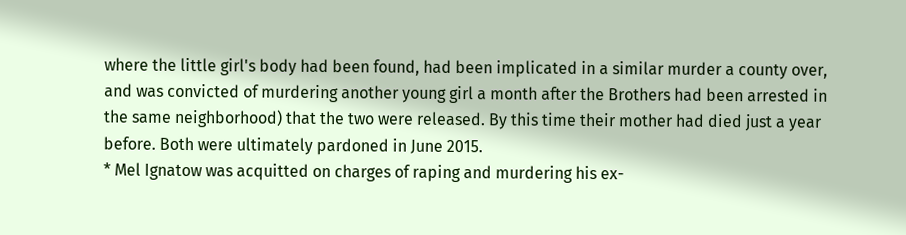where the little girl's body had been found, had been implicated in a similar murder a county over, and was convicted of murdering another young girl a month after the Brothers had been arrested in the same neighborhood) that the two were released. By this time their mother had died just a year before. Both were ultimately pardoned in June 2015.
* Mel Ignatow was acquitted on charges of raping and murdering his ex-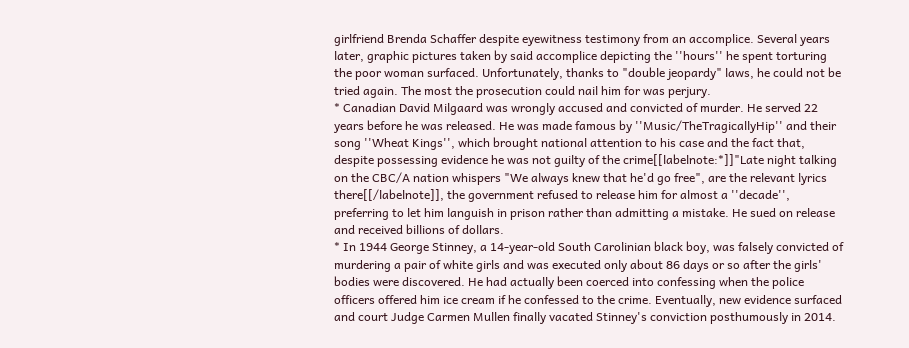girlfriend Brenda Schaffer despite eyewitness testimony from an accomplice. Several years later, graphic pictures taken by said accomplice depicting the ''hours'' he spent torturing the poor woman surfaced. Unfortunately, thanks to "double jeopardy" laws, he could not be tried again. The most the prosecution could nail him for was perjury.
* Canadian David Milgaard was wrongly accused and convicted of murder. He served 22 years before he was released. He was made famous by ''Music/TheTragicallyHip'' and their song ''Wheat Kings'', which brought national attention to his case and the fact that, despite possessing evidence he was not guilty of the crime[[labelnote:*]]"Late night talking on the CBC/A nation whispers "We always knew that he'd go free", are the relevant lyrics there[[/labelnote]], the government refused to release him for almost a ''decade'', preferring to let him languish in prison rather than admitting a mistake. He sued on release and received billions of dollars.
* In 1944 George Stinney, a 14-year-old South Carolinian black boy, was falsely convicted of murdering a pair of white girls and was executed only about 86 days or so after the girls' bodies were discovered. He had actually been coerced into confessing when the police officers offered him ice cream if he confessed to the crime. Eventually, new evidence surfaced and court Judge Carmen Mullen finally vacated Stinney's conviction posthumously in 2014.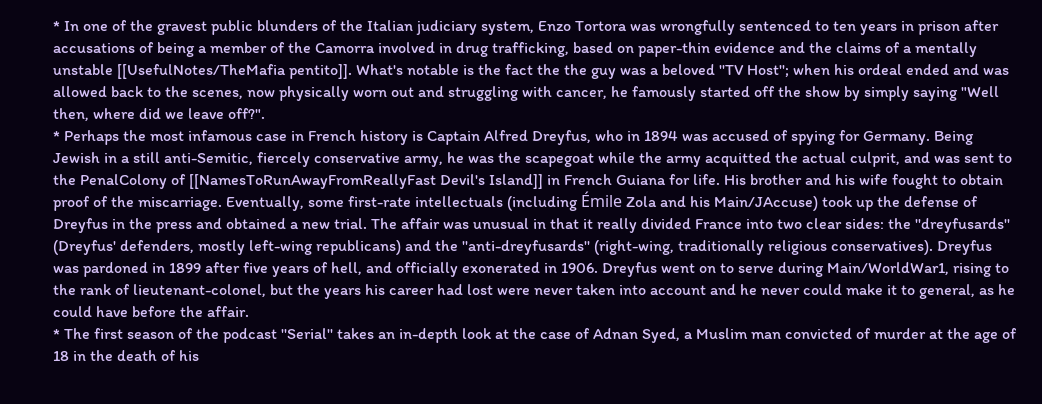* In one of the gravest public blunders of the Italian judiciary system, Enzo Tortora was wrongfully sentenced to ten years in prison after accusations of being a member of the Camorra involved in drug trafficking, based on paper-thin evidence and the claims of a mentally unstable [[UsefulNotes/TheMafia pentito]]. What's notable is the fact the the guy was a beloved ''TV Host''; when his ordeal ended and was allowed back to the scenes, now physically worn out and struggling with cancer, he famously started off the show by simply saying "Well then, where did we leave off?".
* Perhaps the most infamous case in French history is Captain Alfred Dreyfus, who in 1894 was accused of spying for Germany. Being Jewish in a still anti-Semitic, fiercely conservative army, he was the scapegoat while the army acquitted the actual culprit, and was sent to the PenalColony of [[NamesToRunAwayFromReallyFast Devil's Island]] in French Guiana for life. His brother and his wife fought to obtain proof of the miscarriage. Eventually, some first-rate intellectuals (including Émile Zola and his Main/JAccuse) took up the defense of Dreyfus in the press and obtained a new trial. The affair was unusual in that it really divided France into two clear sides: the ''dreyfusards'' (Dreyfus' defenders, mostly left-wing republicans) and the ''anti-dreyfusards'' (right-wing, traditionally religious conservatives). Dreyfus was pardoned in 1899 after five years of hell, and officially exonerated in 1906. Dreyfus went on to serve during Main/WorldWar1, rising to the rank of lieutenant-colonel, but the years his career had lost were never taken into account and he never could make it to general, as he could have before the affair.
* The first season of the podcast ''Serial'' takes an in-depth look at the case of Adnan Syed, a Muslim man convicted of murder at the age of 18 in the death of his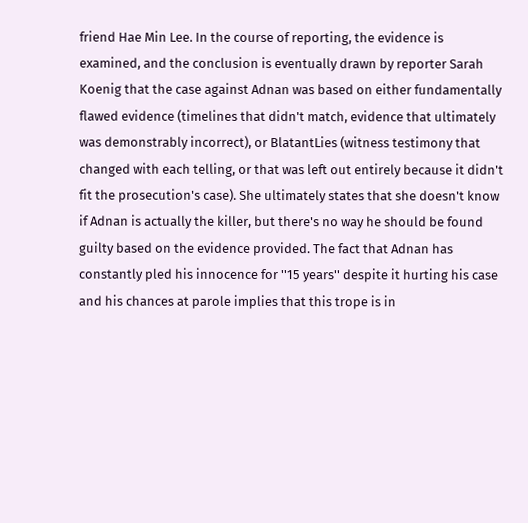friend Hae Min Lee. In the course of reporting, the evidence is examined, and the conclusion is eventually drawn by reporter Sarah Koenig that the case against Adnan was based on either fundamentally flawed evidence (timelines that didn't match, evidence that ultimately was demonstrably incorrect), or BlatantLies (witness testimony that changed with each telling, or that was left out entirely because it didn't fit the prosecution's case). She ultimately states that she doesn't know if Adnan is actually the killer, but there's no way he should be found guilty based on the evidence provided. The fact that Adnan has constantly pled his innocence for ''15 years'' despite it hurting his case and his chances at parole implies that this trope is in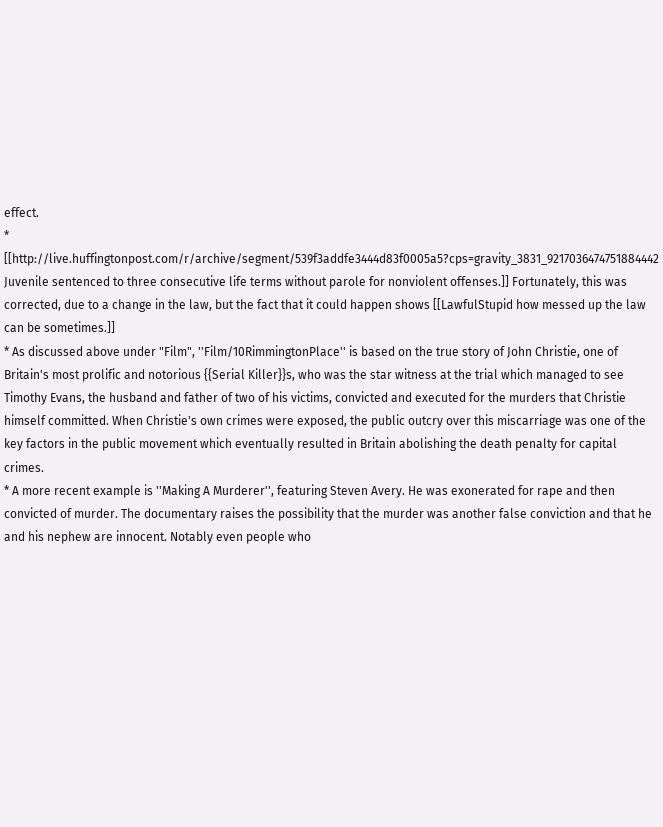effect.
* [[http://live.huffingtonpost.com/r/archive/segment/539f3addfe3444d83f0005a5?cps=gravity_3831_9217036474751884442 Juvenile sentenced to three consecutive life terms without parole for nonviolent offenses.]] Fortunately, this was corrected, due to a change in the law, but the fact that it could happen shows [[LawfulStupid how messed up the law can be sometimes.]]
* As discussed above under "Film", ''Film/10RimmingtonPlace'' is based on the true story of John Christie, one of Britain's most prolific and notorious {{Serial Killer}}s, who was the star witness at the trial which managed to see Timothy Evans, the husband and father of two of his victims, convicted and executed for the murders that Christie himself committed. When Christie's own crimes were exposed, the public outcry over this miscarriage was one of the key factors in the public movement which eventually resulted in Britain abolishing the death penalty for capital crimes.
* A more recent example is ''Making A Murderer'', featuring Steven Avery. He was exonerated for rape and then convicted of murder. The documentary raises the possibility that the murder was another false conviction and that he and his nephew are innocent. Notably even people who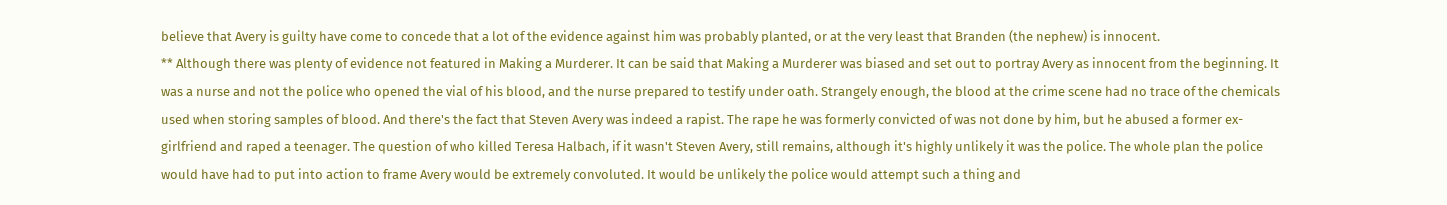believe that Avery is guilty have come to concede that a lot of the evidence against him was probably planted, or at the very least that Branden (the nephew) is innocent.
** Although there was plenty of evidence not featured in Making a Murderer. It can be said that Making a Murderer was biased and set out to portray Avery as innocent from the beginning. It was a nurse and not the police who opened the vial of his blood, and the nurse prepared to testify under oath. Strangely enough, the blood at the crime scene had no trace of the chemicals used when storing samples of blood. And there's the fact that Steven Avery was indeed a rapist. The rape he was formerly convicted of was not done by him, but he abused a former ex-girlfriend and raped a teenager. The question of who killed Teresa Halbach, if it wasn't Steven Avery, still remains, although it's highly unlikely it was the police. The whole plan the police would have had to put into action to frame Avery would be extremely convoluted. It would be unlikely the police would attempt such a thing and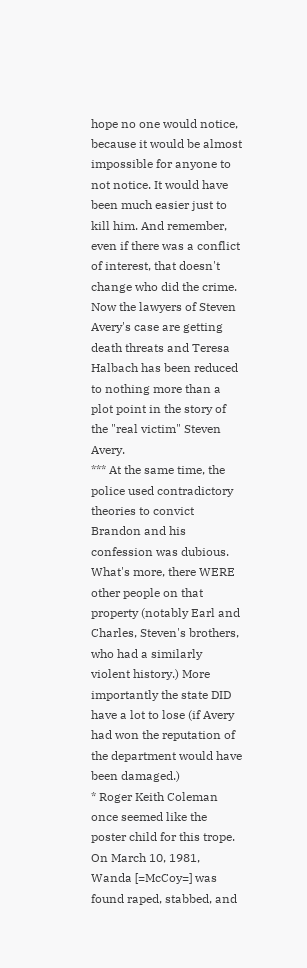hope no one would notice, because it would be almost impossible for anyone to not notice. It would have been much easier just to kill him. And remember, even if there was a conflict of interest, that doesn't change who did the crime. Now the lawyers of Steven Avery's case are getting death threats and Teresa Halbach has been reduced to nothing more than a plot point in the story of the "real victim" Steven Avery.
*** At the same time, the police used contradictory theories to convict Brandon and his confession was dubious. What's more, there WERE other people on that property (notably Earl and Charles, Steven's brothers, who had a similarly violent history.) More importantly the state DID have a lot to lose (if Avery had won the reputation of the department would have been damaged.)
* Roger Keith Coleman once seemed like the poster child for this trope. On March 10, 1981, Wanda [=McCoy=] was found raped, stabbed, and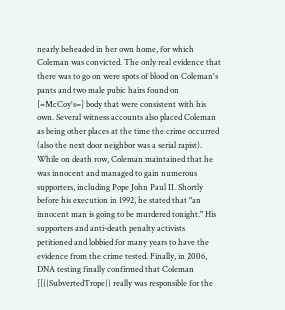nearly beheaded in her own home, for which Coleman was convicted. The only real evidence that there was to go on were spots of blood on Coleman's pants and two male pubic hairs found on [=McCoy's=] body that were consistent with his own. Several witness accounts also placed Coleman as being other places at the time the crime occurred (also the next door neighbor was a serial rapist). While on death row, Coleman maintained that he was innocent and managed to gain numerous supporters, including Pope John Paul II. Shortly before his execution in 1992, he stated that "an innocent man is going to be murdered tonight." His supporters and anti-death penalty activists petitioned and lobbied for many years to have the evidence from the crime tested. Finally, in 2006, DNA testing finally confirmed that Coleman [[{{SubvertedTrope}} really was responsible for the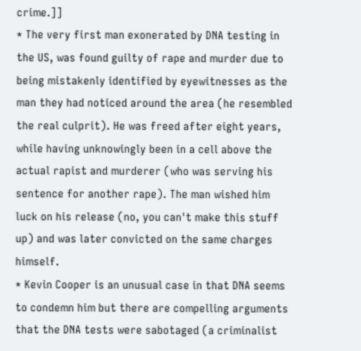crime.]]
* The very first man exonerated by DNA testing in the US, was found guilty of rape and murder due to being mistakenly identified by eyewitnesses as the man they had noticed around the area (he resembled the real culprit). He was freed after eight years, while having unknowingly been in a cell above the actual rapist and murderer (who was serving his sentence for another rape). The man wished him luck on his release (no, you can't make this stuff up) and was later convicted on the same charges himself.
* Kevin Cooper is an unusual case in that DNA seems to condemn him but there are compelling arguments that the DNA tests were sabotaged (a criminalist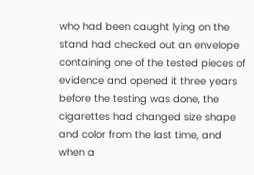who had been caught lying on the stand had checked out an envelope containing one of the tested pieces of evidence and opened it three years before the testing was done, the cigarettes had changed size shape and color from the last time, and when a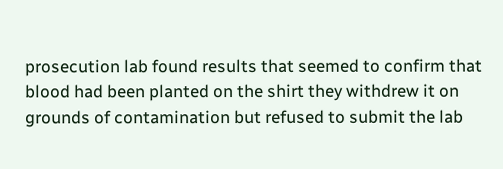prosecution lab found results that seemed to confirm that blood had been planted on the shirt they withdrew it on grounds of contamination but refused to submit the lab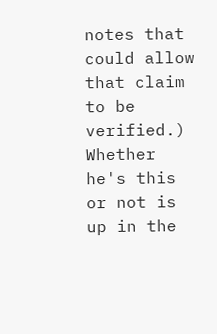notes that could allow that claim to be verified.) Whether he's this or not is up in the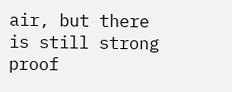air, but there is still strong proof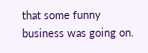that some funny business was going on.